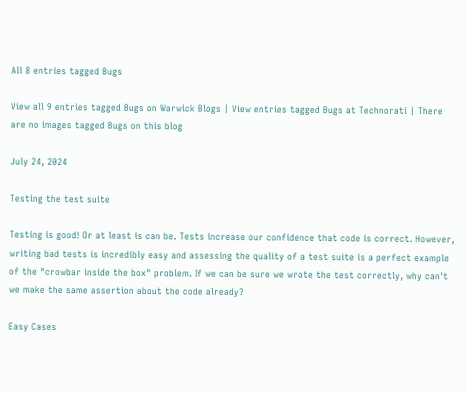All 8 entries tagged Bugs

View all 9 entries tagged Bugs on Warwick Blogs | View entries tagged Bugs at Technorati | There are no images tagged Bugs on this blog

July 24, 2024

Testing the test suite

Testing is good! Or at least is can be. Tests increase our confidence that code is correct. However, writing bad tests is incredibly easy and assessing the quality of a test suite is a perfect example of the "crowbar inside the box" problem. If we can be sure we wrote the test correctly, why can't we make the same assertion about the code already?

Easy Cases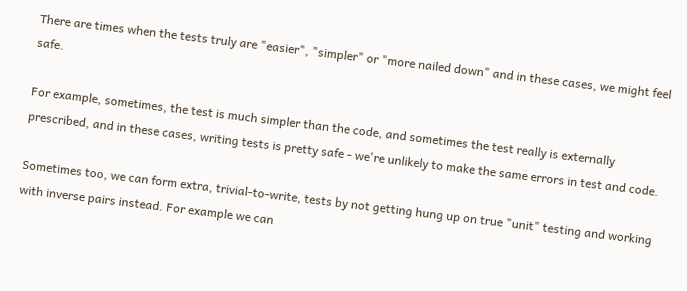There are times when the tests truly are "easier", "simpler" or "more nailed down" and in these cases, we might feel safe.

For example, sometimes, the test is much simpler than the code, and sometimes the test really is externally prescribed, and in these cases, writing tests is pretty safe - we're unlikely to make the same errors in test and code.

Sometimes too, we can form extra, trivial-to-write, tests by not getting hung up on true "unit" testing and working with inverse pairs instead. For example we can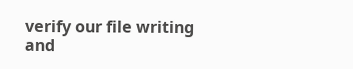verify our file writing and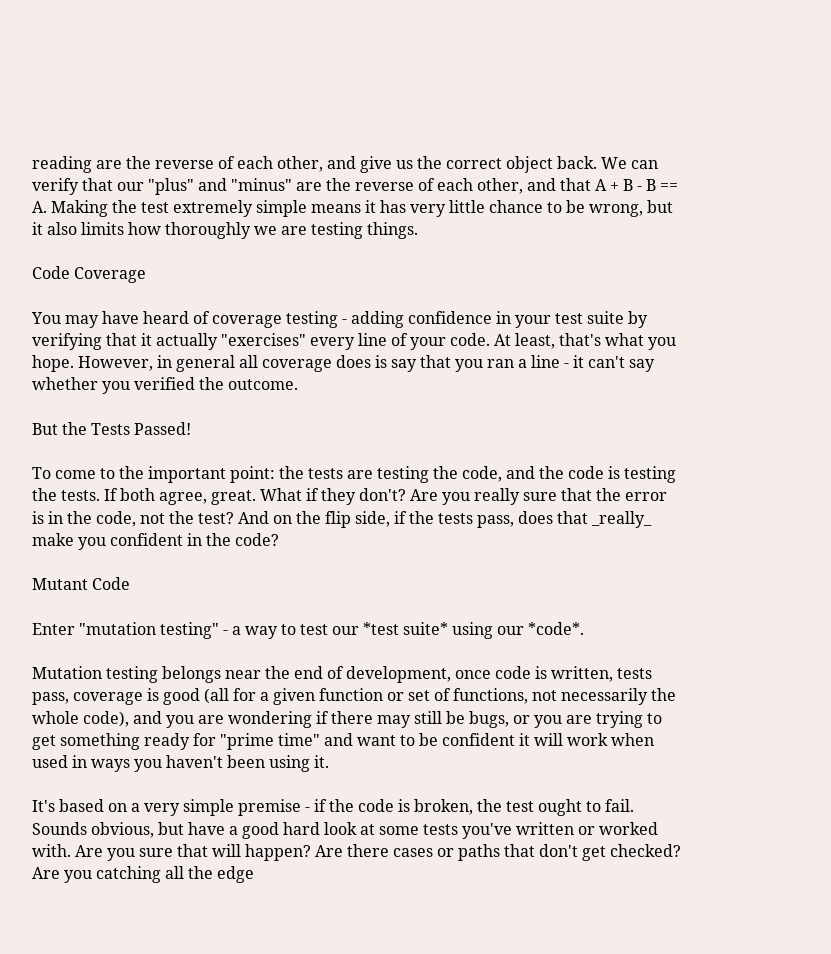reading are the reverse of each other, and give us the correct object back. We can verify that our "plus" and "minus" are the reverse of each other, and that A + B - B == A. Making the test extremely simple means it has very little chance to be wrong, but it also limits how thoroughly we are testing things.

Code Coverage

You may have heard of coverage testing - adding confidence in your test suite by verifying that it actually "exercises" every line of your code. At least, that's what you hope. However, in general all coverage does is say that you ran a line - it can't say whether you verified the outcome.

But the Tests Passed!

To come to the important point: the tests are testing the code, and the code is testing the tests. If both agree, great. What if they don't? Are you really sure that the error is in the code, not the test? And on the flip side, if the tests pass, does that _really_ make you confident in the code?

Mutant Code

Enter "mutation testing" - a way to test our *test suite* using our *code*.

Mutation testing belongs near the end of development, once code is written, tests pass, coverage is good (all for a given function or set of functions, not necessarily the whole code), and you are wondering if there may still be bugs, or you are trying to get something ready for "prime time" and want to be confident it will work when used in ways you haven't been using it.

It's based on a very simple premise - if the code is broken, the test ought to fail. Sounds obvious, but have a good hard look at some tests you've written or worked with. Are you sure that will happen? Are there cases or paths that don't get checked? Are you catching all the edge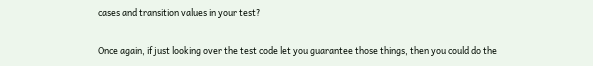cases and transition values in your test?

Once again, if just looking over the test code let you guarantee those things, then you could do the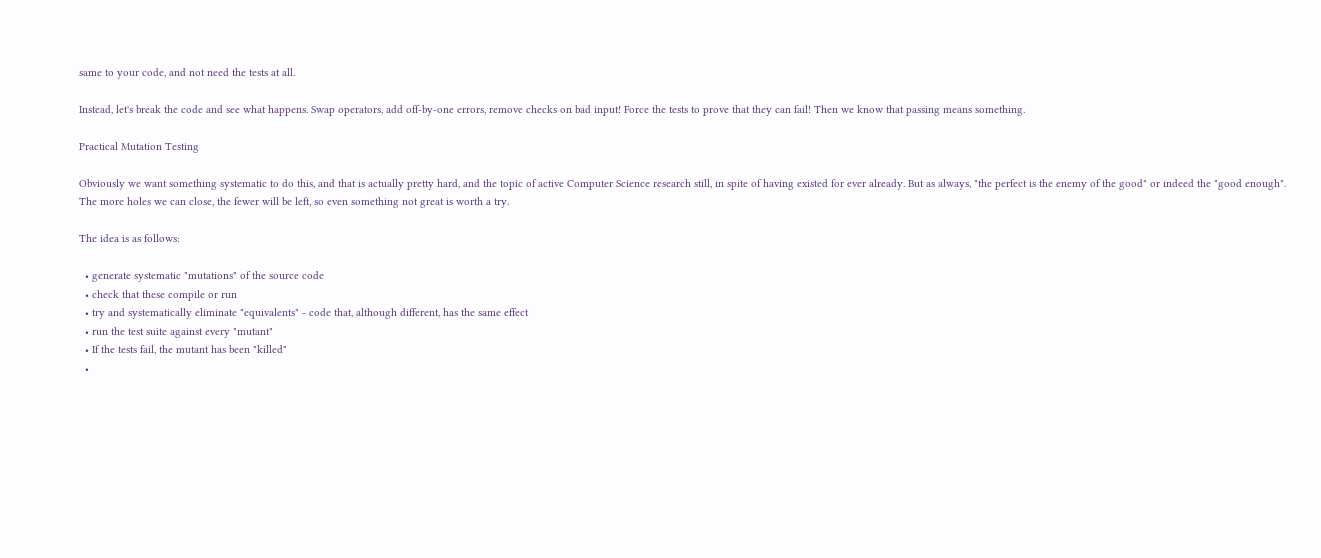same to your code, and not need the tests at all.

Instead, let's break the code and see what happens. Swap operators, add off-by-one errors, remove checks on bad input! Force the tests to prove that they can fail! Then we know that passing means something.

Practical Mutation Testing

Obviously we want something systematic to do this, and that is actually pretty hard, and the topic of active Computer Science research still, in spite of having existed for ever already. But as always, "the perfect is the enemy of the good" or indeed the "good enough". The more holes we can close, the fewer will be left, so even something not great is worth a try.

The idea is as follows:

  • generate systematic "mutations" of the source code
  • check that these compile or run
  • try and systematically eliminate "equivalents" - code that, although different, has the same effect
  • run the test suite against every "mutant"
  • If the tests fail, the mutant has been "killed"
  •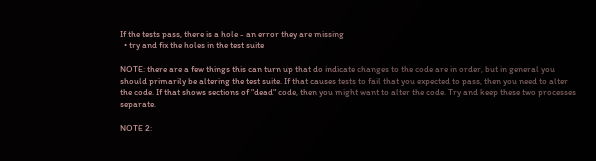If the tests pass, there is a hole - an error they are missing
  • try and fix the holes in the test suite

NOTE: there are a few things this can turn up that do indicate changes to the code are in order, but in general you should primarily be altering the test suite. If that causes tests to fail that you expected to pass, then you need to alter the code. If that shows sections of "dead" code, then you might want to alter the code. Try and keep these two processes separate.

NOTE 2: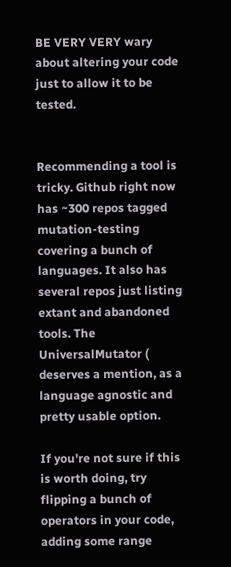BE VERY VERY wary about altering your code just to allow it to be tested.


Recommending a tool is tricky. Github right now has ~300 repos tagged mutation-testing covering a bunch of languages. It also has several repos just listing extant and abandoned tools. The UniversalMutator ( deserves a mention, as a language agnostic and pretty usable option.

If you're not sure if this is worth doing, try flipping a bunch of operators in your code, adding some range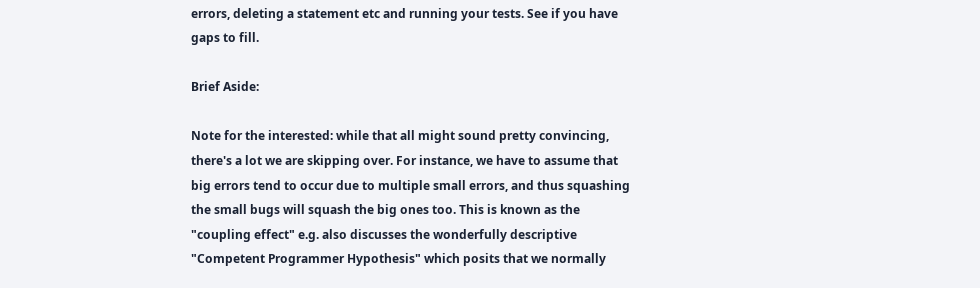errors, deleting a statement etc and running your tests. See if you have gaps to fill.

Brief Aside:

Note for the interested: while that all might sound pretty convincing, there's a lot we are skipping over. For instance, we have to assume that big errors tend to occur due to multiple small errors, and thus squashing the small bugs will squash the big ones too. This is known as the "coupling effect" e.g. also discusses the wonderfully descriptive "Competent Programmer Hypothesis" which posits that we normally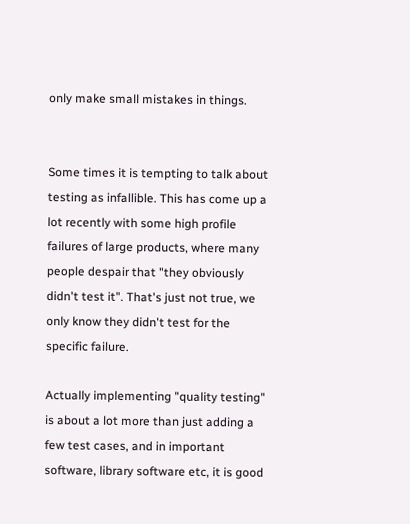only make small mistakes in things.


Some times it is tempting to talk about testing as infallible. This has come up a lot recently with some high profile failures of large products, where many people despair that "they obviously didn't test it". That's just not true, we only know they didn't test for the specific failure.

Actually implementing "quality testing" is about a lot more than just adding a few test cases, and in important software, library software etc, it is good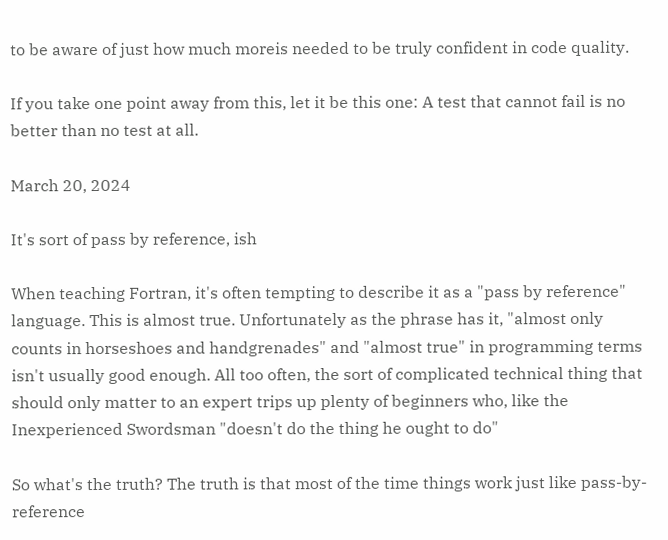to be aware of just how much moreis needed to be truly confident in code quality.

If you take one point away from this, let it be this one: A test that cannot fail is no better than no test at all.

March 20, 2024

It's sort of pass by reference, ish

When teaching Fortran, it's often tempting to describe it as a "pass by reference" language. This is almost true. Unfortunately as the phrase has it, "almost only counts in horseshoes and handgrenades" and "almost true" in programming terms isn't usually good enough. All too often, the sort of complicated technical thing that should only matter to an expert trips up plenty of beginners who, like the Inexperienced Swordsman "doesn't do the thing he ought to do"

So what's the truth? The truth is that most of the time things work just like pass-by-reference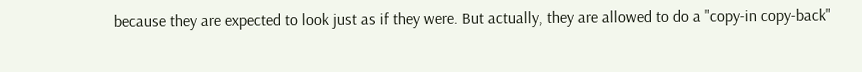because they are expected to look just as if they were. But actually, they are allowed to do a "copy-in copy-back"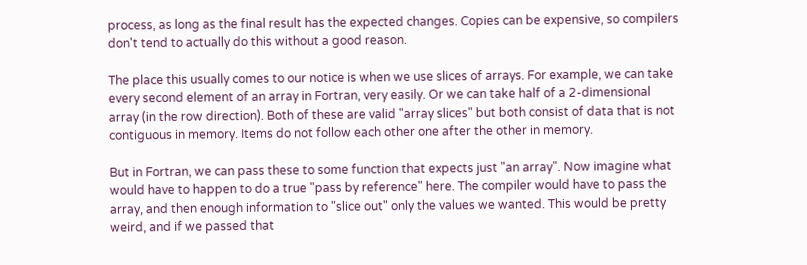process, as long as the final result has the expected changes. Copies can be expensive, so compilers don't tend to actually do this without a good reason.

The place this usually comes to our notice is when we use slices of arrays. For example, we can take every second element of an array in Fortran, very easily. Or we can take half of a 2-dimensional array (in the row direction). Both of these are valid "array slices" but both consist of data that is not contiguous in memory. Items do not follow each other one after the other in memory.

But in Fortran, we can pass these to some function that expects just "an array". Now imagine what would have to happen to do a true "pass by reference" here. The compiler would have to pass the array, and then enough information to "slice out" only the values we wanted. This would be pretty weird, and if we passed that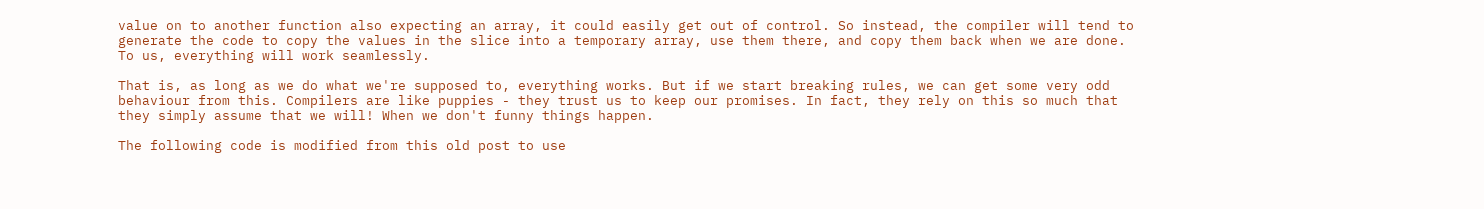value on to another function also expecting an array, it could easily get out of control. So instead, the compiler will tend to generate the code to copy the values in the slice into a temporary array, use them there, and copy them back when we are done. To us, everything will work seamlessly.

That is, as long as we do what we're supposed to, everything works. But if we start breaking rules, we can get some very odd behaviour from this. Compilers are like puppies - they trust us to keep our promises. In fact, they rely on this so much that they simply assume that we will! When we don't funny things happen.

The following code is modified from this old post to use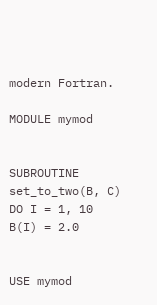modern Fortran.

MODULE mymod


SUBROUTINE set_to_two(B, C)
DO I = 1, 10
B(I) = 2.0


USE mymod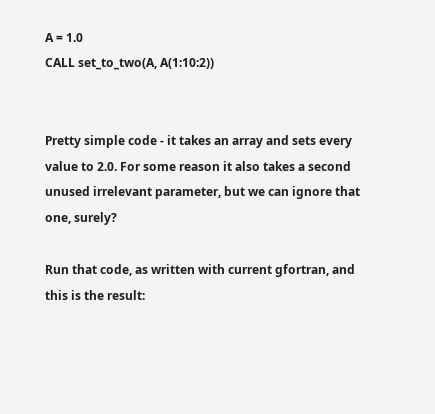A = 1.0
CALL set_to_two(A, A(1:10:2))


Pretty simple code - it takes an array and sets every value to 2.0. For some reason it also takes a second unused irrelevant parameter, but we can ignore that one, surely?

Run that code, as written with current gfortran, and this is the result: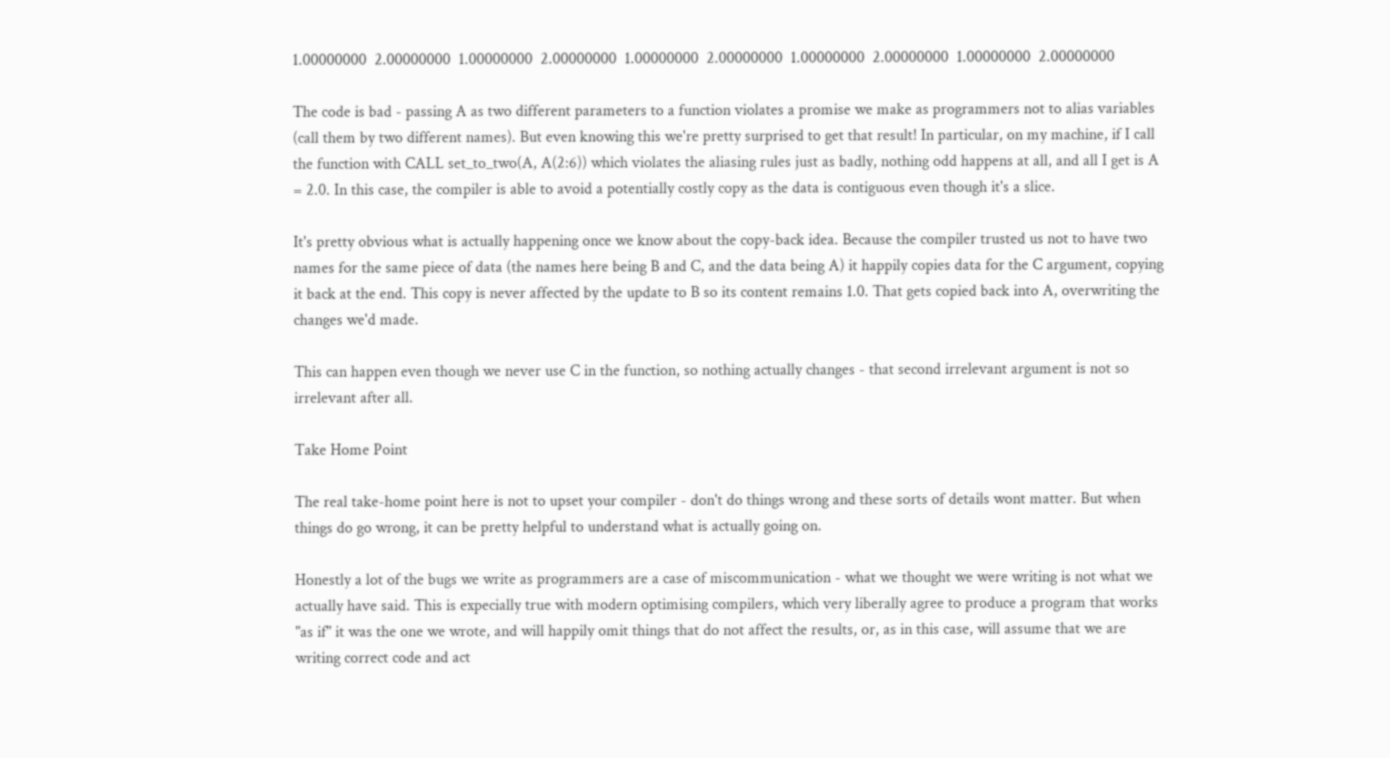1.00000000  2.00000000  1.00000000  2.00000000  1.00000000  2.00000000  1.00000000  2.00000000  1.00000000  2.00000000

The code is bad - passing A as two different parameters to a function violates a promise we make as programmers not to alias variables (call them by two different names). But even knowing this we're pretty surprised to get that result! In particular, on my machine, if I call the function with CALL set_to_two(A, A(2:6)) which violates the aliasing rules just as badly, nothing odd happens at all, and all I get is A = 2.0. In this case, the compiler is able to avoid a potentially costly copy as the data is contiguous even though it's a slice.

It's pretty obvious what is actually happening once we know about the copy-back idea. Because the compiler trusted us not to have two names for the same piece of data (the names here being B and C, and the data being A) it happily copies data for the C argument, copying it back at the end. This copy is never affected by the update to B so its content remains 1.0. That gets copied back into A, overwriting the changes we'd made.

This can happen even though we never use C in the function, so nothing actually changes - that second irrelevant argument is not so irrelevant after all.

Take Home Point

The real take-home point here is not to upset your compiler - don't do things wrong and these sorts of details wont matter. But when things do go wrong, it can be pretty helpful to understand what is actually going on.

Honestly a lot of the bugs we write as programmers are a case of miscommunication - what we thought we were writing is not what we actually have said. This is expecially true with modern optimising compilers, which very liberally agree to produce a program that works "as if" it was the one we wrote, and will happily omit things that do not affect the results, or, as in this case, will assume that we are writing correct code and act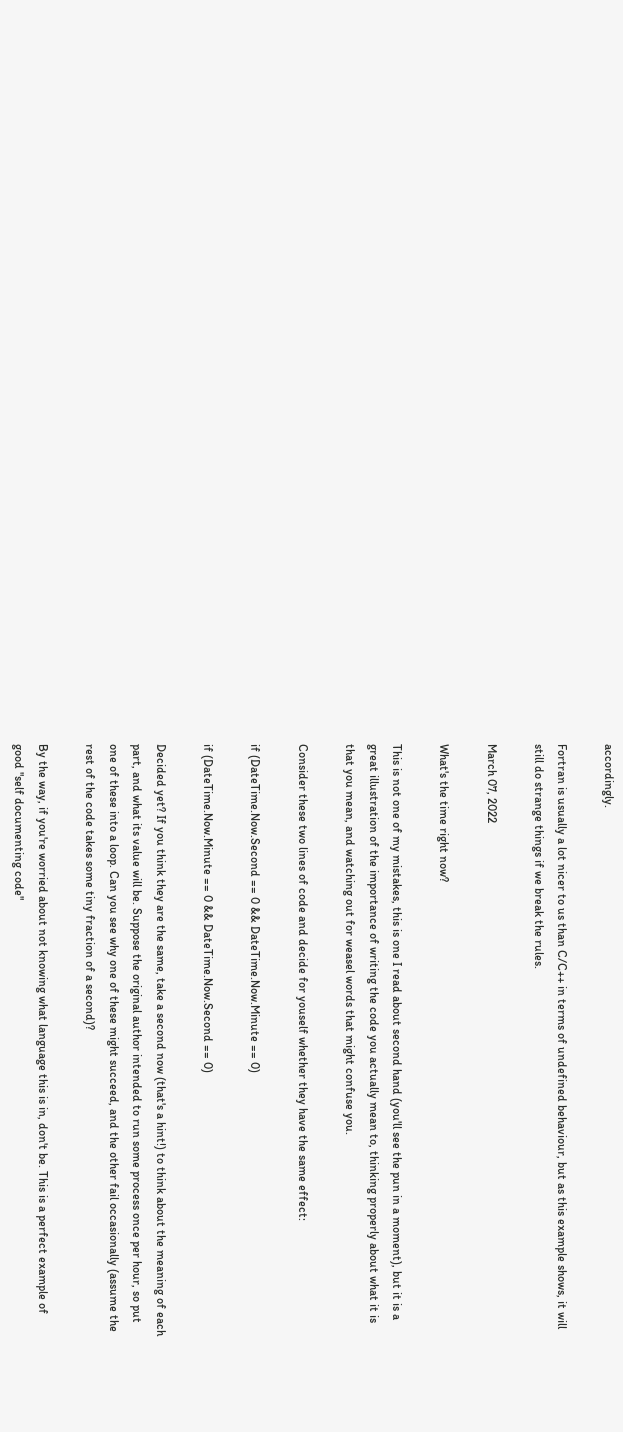accordingly.

Fortran is usually a lot nicer to us than C/C++ in terms of undefined behaviour, but as this example shows, it will still do strange things if we break the rules.

March 07, 2022

What's the time right now?

This is not one of my mistakes, this is one I read about second hand (you'll see the pun in a moment), but it is a great illustration of the importance of writing the code you actually mean to, thinking properly about what it is that you mean, and watching out for weasel words that might confuse you.

Consider these two lines of code and decide for youself whether they have the same effect:

if (DateTime.Now.Second == 0 && DateTime.Now.Minute == 0)

if (DateTime.Now.Minute == 0 && DateTime.Now.Second == 0)

Decided yet? If you think they are the same, take a second now (that's a hint!) to think about the meaning of each part, and what its value will be. Suppose the original author intended to run some process once per hour, so put one of these into a loop. Can you see why one of these might succeed, and the other fail occasionally (assume the rest of the code takes some tiny fraction of a second)?

By the way, if you're worried about not knowing what language this is in, don't be. This is a perfect example of good "self documenting code"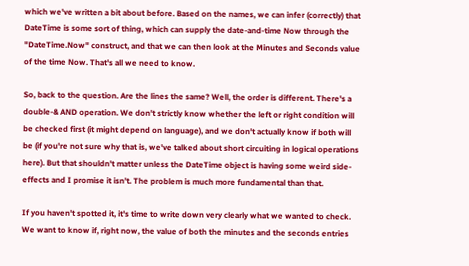which we've written a bit about before. Based on the names, we can infer (correctly) that DateTime is some sort of thing, which can supply the date-and-time Now through the "DateTime.Now" construct, and that we can then look at the Minutes and Seconds value of the time Now. That's all we need to know.

So, back to the question. Are the lines the same? Well, the order is different. There's a double-& AND operation. We don't strictly know whether the left or right condition will be checked first (it might depend on language), and we don't actually know if both will be (if you're not sure why that is, we've talked about short circuiting in logical operations here). But that shouldn't matter unless the DateTime object is having some weird side-effects and I promise it isn't. The problem is much more fundamental than that.

If you haven't spotted it, it's time to write down very clearly what we wanted to check. We want to know if, right now, the value of both the minutes and the seconds entries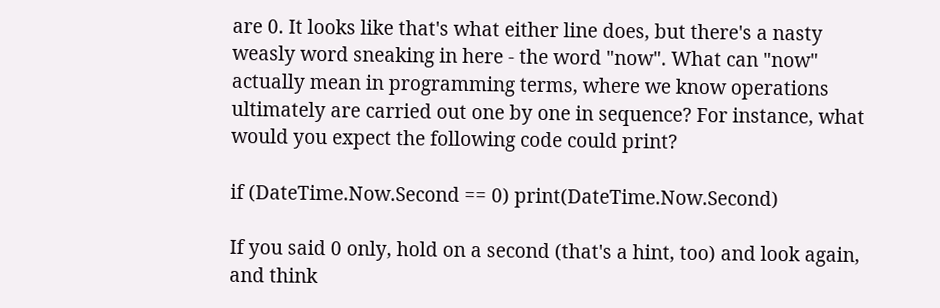are 0. It looks like that's what either line does, but there's a nasty weasly word sneaking in here - the word "now". What can "now" actually mean in programming terms, where we know operations ultimately are carried out one by one in sequence? For instance, what would you expect the following code could print?

if (DateTime.Now.Second == 0) print(DateTime.Now.Second)

If you said 0 only, hold on a second (that's a hint, too) and look again, and think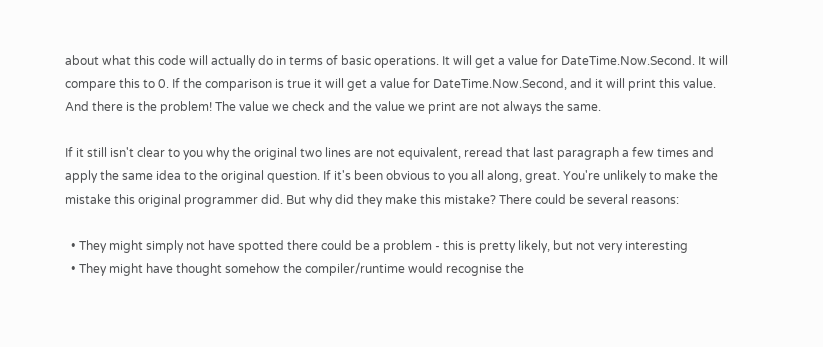about what this code will actually do in terms of basic operations. It will get a value for DateTime.Now.Second. It will compare this to 0. If the comparison is true it will get a value for DateTime.Now.Second, and it will print this value. And there is the problem! The value we check and the value we print are not always the same.

If it still isn't clear to you why the original two lines are not equivalent, reread that last paragraph a few times and apply the same idea to the original question. If it's been obvious to you all along, great. You're unlikely to make the mistake this original programmer did. But why did they make this mistake? There could be several reasons:

  • They might simply not have spotted there could be a problem - this is pretty likely, but not very interesting
  • They might have thought somehow the compiler/runtime would recognise the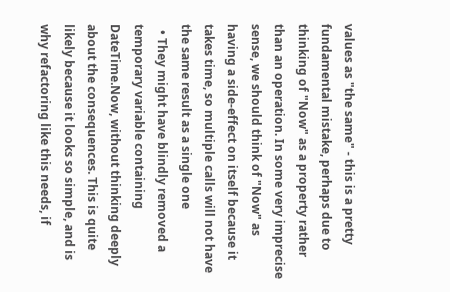values as "the same" - this is a pretty fundamental mistake, perhaps due to thinking of "Now" as a property rather than an operation. In some very imprecise sense, we should think of "Now" as having a side-effect on itself because it takes time, so multiple calls will not have the same result as a single one
  • They might have blindly removed a temporary variable containing DateTime.Now, without thinking deeply about the consequences. This is quite likely because it looks so simple, and is why refactoring like this needs, if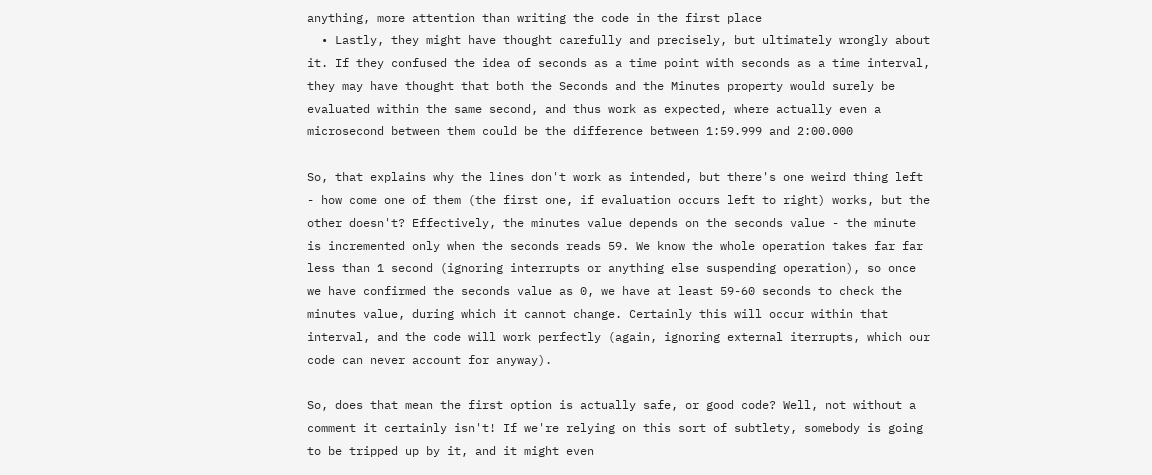anything, more attention than writing the code in the first place
  • Lastly, they might have thought carefully and precisely, but ultimately wrongly about it. If they confused the idea of seconds as a time point with seconds as a time interval, they may have thought that both the Seconds and the Minutes property would surely be evaluated within the same second, and thus work as expected, where actually even a microsecond between them could be the difference between 1:59.999 and 2:00.000

So, that explains why the lines don't work as intended, but there's one weird thing left - how come one of them (the first one, if evaluation occurs left to right) works, but the other doesn't? Effectively, the minutes value depends on the seconds value - the minute is incremented only when the seconds reads 59. We know the whole operation takes far far less than 1 second (ignoring interrupts or anything else suspending operation), so once we have confirmed the seconds value as 0, we have at least 59-60 seconds to check the minutes value, during which it cannot change. Certainly this will occur within that interval, and the code will work perfectly (again, ignoring external iterrupts, which our code can never account for anyway).

So, does that mean the first option is actually safe, or good code? Well, not without a comment it certainly isn't! If we're relying on this sort of subtlety, somebody is going to be tripped up by it, and it might even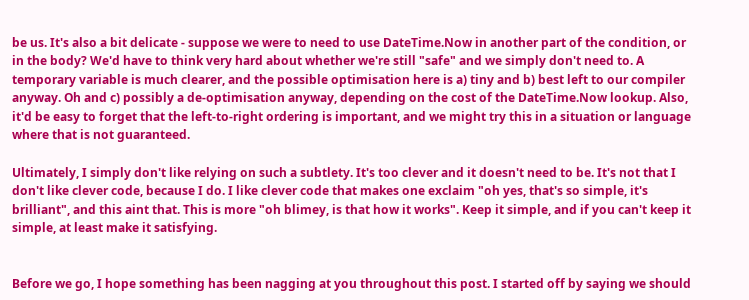be us. It's also a bit delicate - suppose we were to need to use DateTime.Now in another part of the condition, or in the body? We'd have to think very hard about whether we're still "safe" and we simply don't need to. A temporary variable is much clearer, and the possible optimisation here is a) tiny and b) best left to our compiler anyway. Oh and c) possibly a de-optimisation anyway, depending on the cost of the DateTime.Now lookup. Also, it'd be easy to forget that the left-to-right ordering is important, and we might try this in a situation or language where that is not guaranteed.

Ultimately, I simply don't like relying on such a subtlety. It's too clever and it doesn't need to be. It's not that I don't like clever code, because I do. I like clever code that makes one exclaim "oh yes, that's so simple, it's brilliant", and this aint that. This is more "oh blimey, is that how it works". Keep it simple, and if you can't keep it simple, at least make it satisfying.


Before we go, I hope something has been nagging at you throughout this post. I started off by saying we should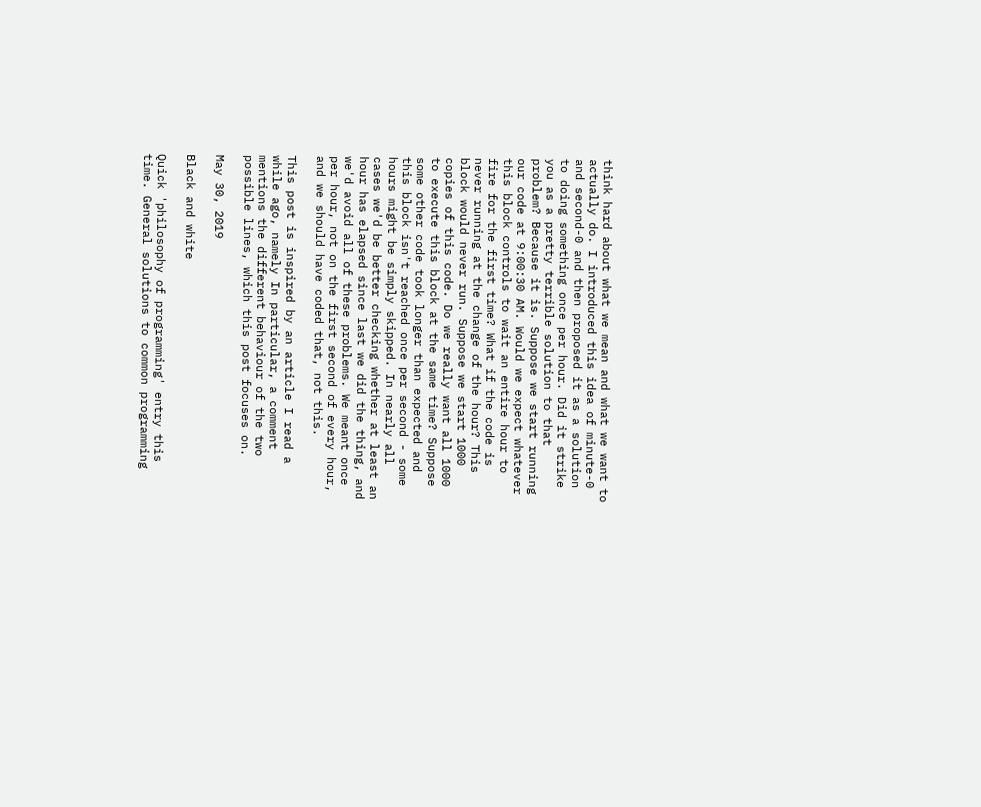think hard about what we mean and what we want to actually do. I introduced this idea of minute-0 and second-0 and then proposed it as a solution to doing something once per hour. Did it strike you as a pretty terrible solution to that problem? Because it is. Suppose we start running our code at 9:00:30 AM. Would we expect whatever this block controls to wait an entire hour to fire for the first time? What if the code is never running at the change of the hour? This block would never run. Suppose we start 1000 copies of this code. Do we really want all 1000 to execute this block at the same time? Suppose some other code took longer than expected and this block isn't reached once per second - some hours might be simply skipped. In nearly all cases we'd be better checking whether at least an hour has elapsed since last we did the thing, and we'd avoid all of these problems. We meant once per hour, not on the first second of every hour, and we should have coded that, not this.

This post is inspired by an article I read a while ago, namely In particular, a comment mentions the different behaviour of the two possible lines, which this post focuses on.

May 30, 2019

Black and white

Quick 'philosophy of programming' entry this time. General solutions to common programming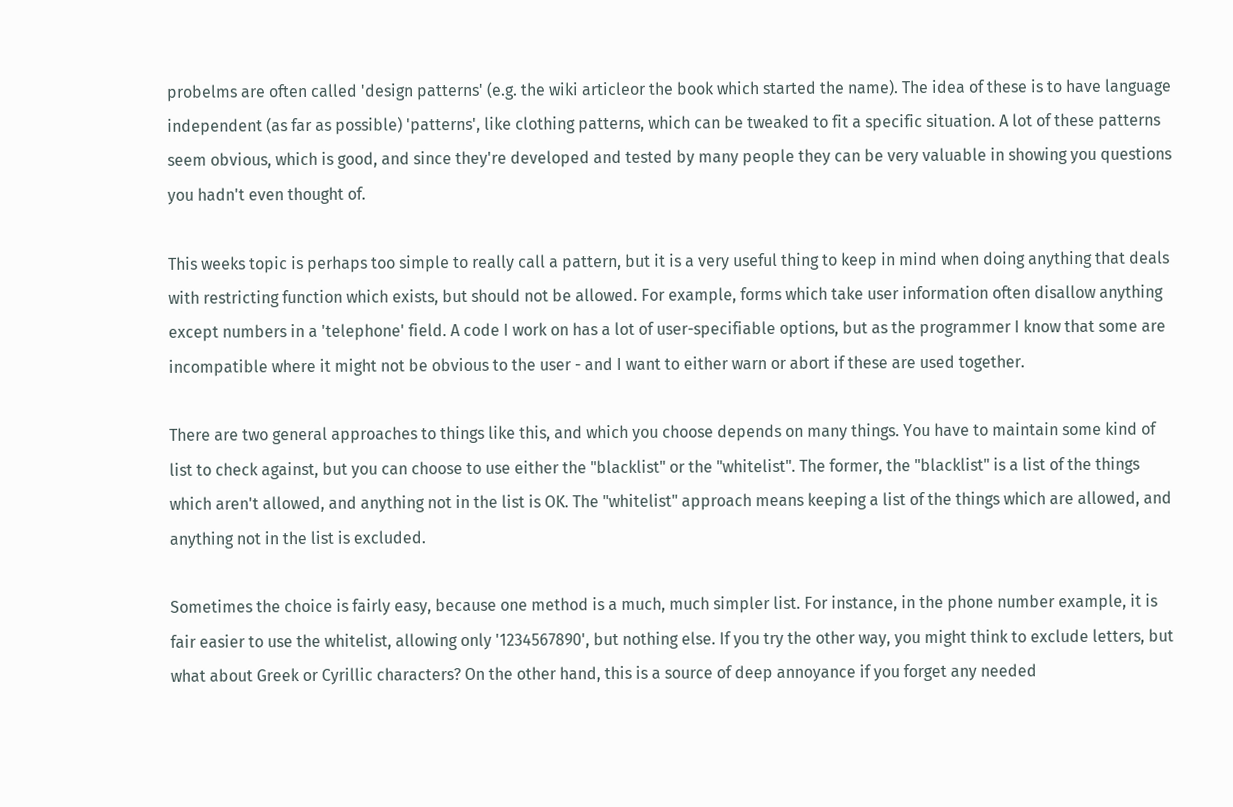probelms are often called 'design patterns' (e.g. the wiki articleor the book which started the name). The idea of these is to have language independent (as far as possible) 'patterns', like clothing patterns, which can be tweaked to fit a specific situation. A lot of these patterns seem obvious, which is good, and since they're developed and tested by many people they can be very valuable in showing you questions you hadn't even thought of.

This weeks topic is perhaps too simple to really call a pattern, but it is a very useful thing to keep in mind when doing anything that deals with restricting function which exists, but should not be allowed. For example, forms which take user information often disallow anything except numbers in a 'telephone' field. A code I work on has a lot of user-specifiable options, but as the programmer I know that some are incompatible where it might not be obvious to the user - and I want to either warn or abort if these are used together.

There are two general approaches to things like this, and which you choose depends on many things. You have to maintain some kind of list to check against, but you can choose to use either the "blacklist" or the "whitelist". The former, the "blacklist" is a list of the things which aren't allowed, and anything not in the list is OK. The "whitelist" approach means keeping a list of the things which are allowed, and anything not in the list is excluded.

Sometimes the choice is fairly easy, because one method is a much, much simpler list. For instance, in the phone number example, it is fair easier to use the whitelist, allowing only '1234567890', but nothing else. If you try the other way, you might think to exclude letters, but what about Greek or Cyrillic characters? On the other hand, this is a source of deep annoyance if you forget any needed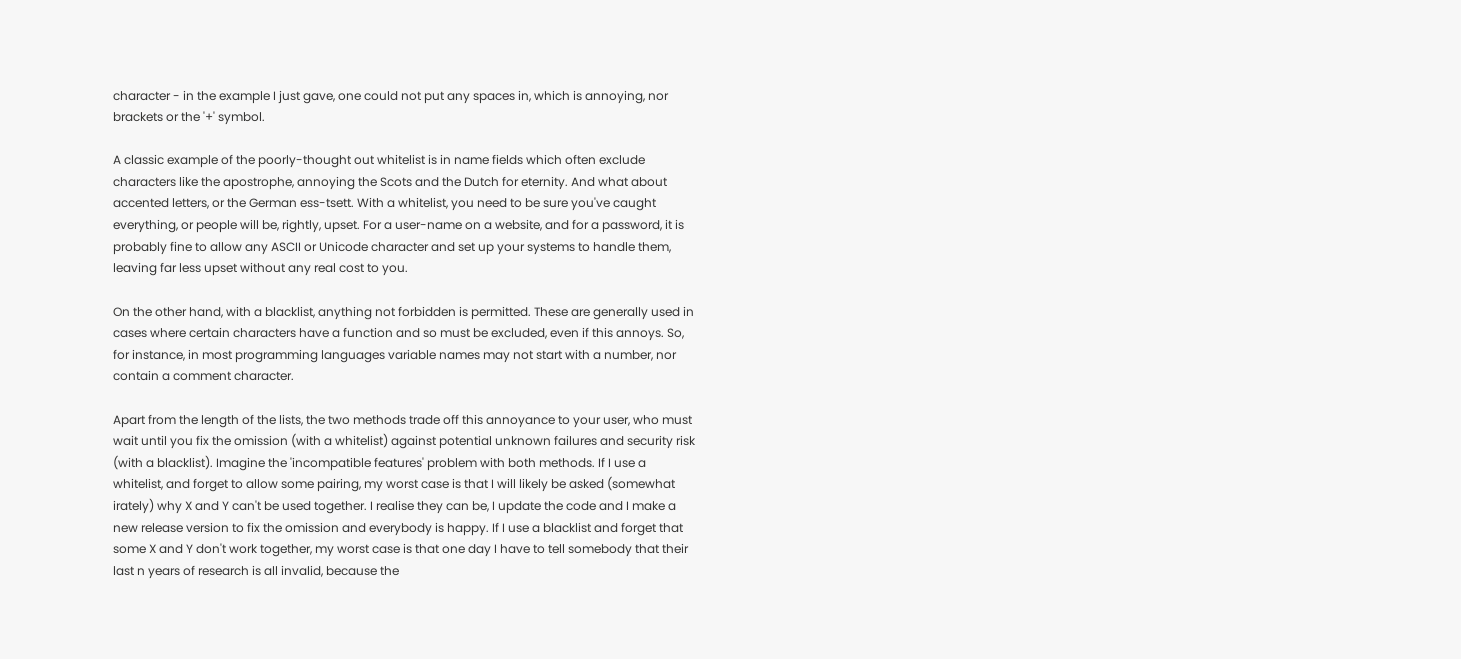character - in the example I just gave, one could not put any spaces in, which is annoying, nor brackets or the '+' symbol.

A classic example of the poorly-thought out whitelist is in name fields which often exclude characters like the apostrophe, annoying the Scots and the Dutch for eternity. And what about accented letters, or the German ess-tsett. With a whitelist, you need to be sure you've caught everything, or people will be, rightly, upset. For a user-name on a website, and for a password, it is probably fine to allow any ASCII or Unicode character and set up your systems to handle them, leaving far less upset without any real cost to you.

On the other hand, with a blacklist, anything not forbidden is permitted. These are generally used in cases where certain characters have a function and so must be excluded, even if this annoys. So, for instance, in most programming languages variable names may not start with a number, nor contain a comment character.

Apart from the length of the lists, the two methods trade off this annoyance to your user, who must wait until you fix the omission (with a whitelist) against potential unknown failures and security risk (with a blacklist). Imagine the 'incompatible features' problem with both methods. If I use a whitelist, and forget to allow some pairing, my worst case is that I will likely be asked (somewhat irately) why X and Y can't be used together. I realise they can be, I update the code and I make a new release version to fix the omission and everybody is happy. If I use a blacklist and forget that some X and Y don't work together, my worst case is that one day I have to tell somebody that their last n years of research is all invalid, because the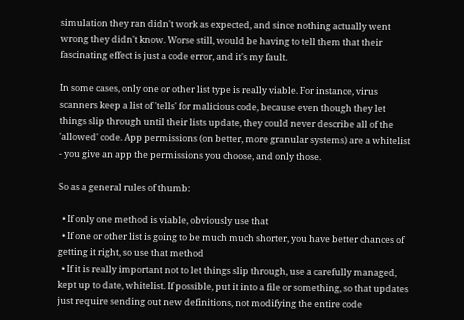simulation they ran didn't work as expected, and since nothing actually went wrong they didn't know. Worse still, would be having to tell them that their fascinating effect is just a code error, and it's my fault.

In some cases, only one or other list type is really viable. For instance, virus scanners keep a list of 'tells' for malicious code, because even though they let things slip through until their lists update, they could never describe all of the 'allowed' code. App permissions (on better, more granular systems) are a whitelist - you give an app the permissions you choose, and only those.

So as a general rules of thumb:

  • If only one method is viable, obviously use that
  • If one or other list is going to be much much shorter, you have better chances of getting it right, so use that method
  • If it is really important not to let things slip through, use a carefully managed, kept up to date, whitelist. If possible, put it into a file or something, so that updates just require sending out new definitions, not modifying the entire code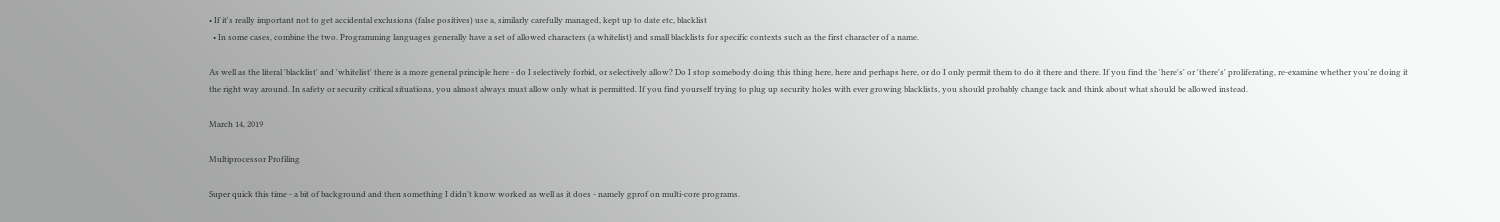• If it's really important not to get accidental exclusions (false positives) use a, similarly carefully managed, kept up to date etc, blacklist
  • In some cases, combine the two. Programming languages generally have a set of allowed characters (a whitelist) and small blacklists for specific contexts such as the first character of a name.

As well as the literal 'blacklist' and 'whitelist' there is a more general principle here - do I selectively forbid, or selectively allow? Do I stop somebody doing this thing here, here and perhaps here, or do I only permit them to do it there and there. If you find the 'here's' or 'there's' proliferating, re-examine whether you're doing it the right way around. In safety or security critical situations, you almost always must allow only what is permitted. If you find yourself trying to plug up security holes with ever growing blacklists, you should probably change tack and think about what should be allowed instead.

March 14, 2019

Multiprocessor Profiling

Super quick this time - a bit of background and then something I didn't know worked as well as it does - namely gprof on multi-core programs.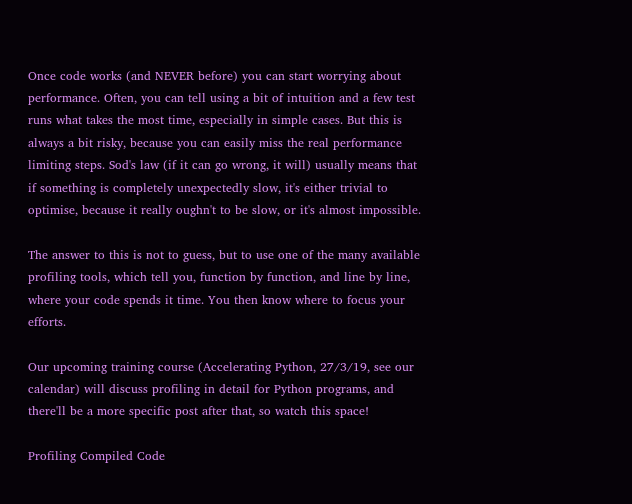Once code works (and NEVER before) you can start worrying about performance. Often, you can tell using a bit of intuition and a few test runs what takes the most time, especially in simple cases. But this is always a bit risky, because you can easily miss the real performance limiting steps. Sod's law (if it can go wrong, it will) usually means that if something is completely unexpectedly slow, it's either trivial to optimise, because it really oughn't to be slow, or it's almost impossible.

The answer to this is not to guess, but to use one of the many available profiling tools, which tell you, function by function, and line by line, where your code spends it time. You then know where to focus your efforts.

Our upcoming training course (Accelerating Python, 27/3/19, see our calendar) will discuss profiling in detail for Python programs, and there'll be a more specific post after that, so watch this space!

Profiling Compiled Code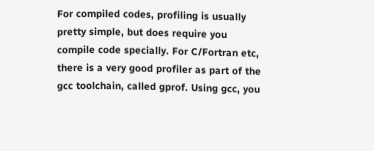For compiled codes, profiling is usually pretty simple, but does require you compile code specially. For C/Fortran etc, there is a very good profiler as part of the gcc toolchain, called gprof. Using gcc, you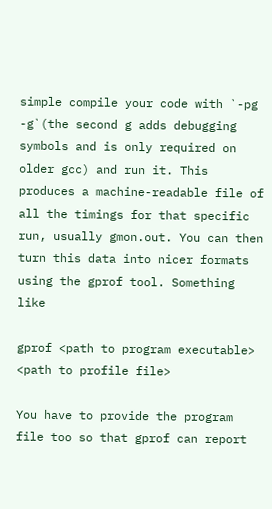simple compile your code with `-pg -g`(the second g adds debugging symbols and is only required on older gcc) and run it. This produces a machine-readable file of all the timings for that specific run, usually gmon.out. You can then turn this data into nicer formats using the gprof tool. Something like

gprof <path to program executable> <path to profile file>

You have to provide the program file too so that gprof can report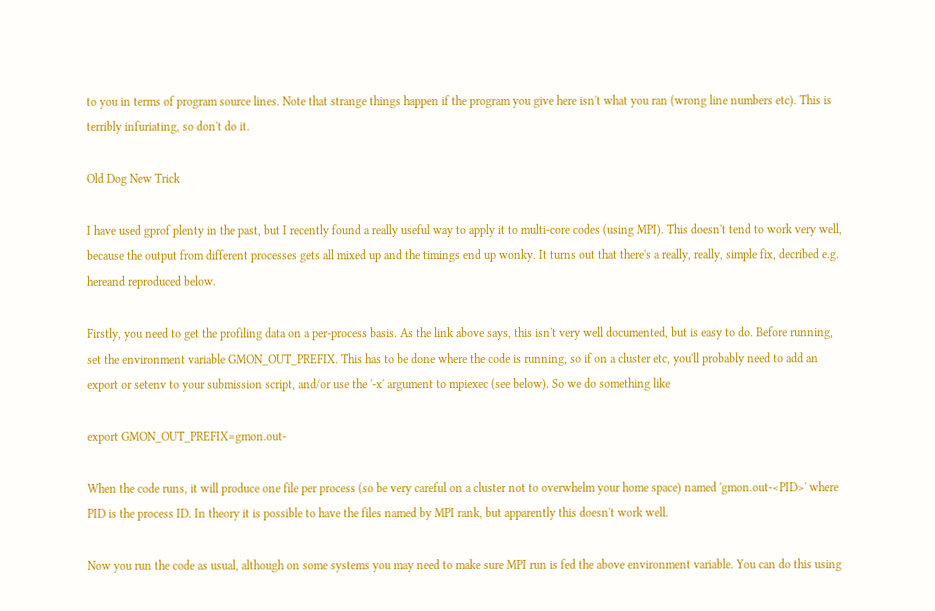to you in terms of program source lines. Note that strange things happen if the program you give here isn't what you ran (wrong line numbers etc). This is terribly infuriating, so don't do it.

Old Dog New Trick

I have used gprof plenty in the past, but I recently found a really useful way to apply it to multi-core codes (using MPI). This doesn't tend to work very well, because the output from different processes gets all mixed up and the timings end up wonky. It turns out that there's a really, really, simple fix, decribed e.g. hereand reproduced below.

Firstly, you need to get the profiling data on a per-process basis. As the link above says, this isn't very well documented, but is easy to do. Before running, set the environment variable GMON_OUT_PREFIX. This has to be done where the code is running, so if on a cluster etc, you'll probably need to add an export or setenv to your submission script, and/or use the '-x' argument to mpiexec (see below). So we do something like

export GMON_OUT_PREFIX=gmon.out-

When the code runs, it will produce one file per process (so be very careful on a cluster not to overwhelm your home space) named 'gmon.out-<PID>' where PID is the process ID. In theory it is possible to have the files named by MPI rank, but apparently this doesn't work well.

Now you run the code as usual, although on some systems you may need to make sure MPI run is fed the above environment variable. You can do this using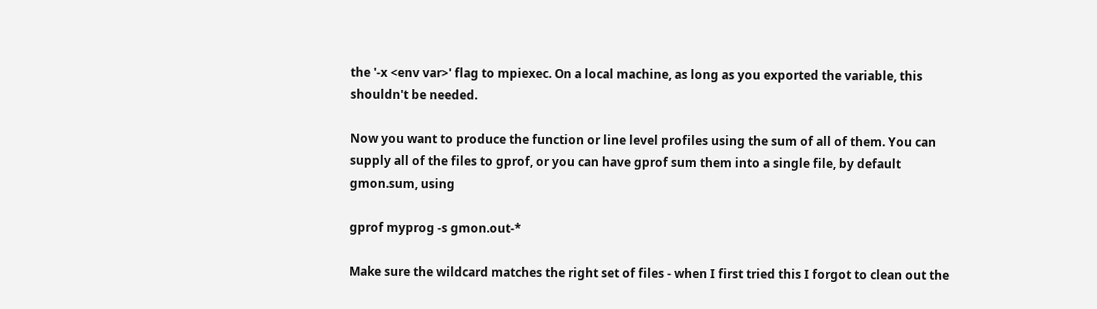the '-x <env var>' flag to mpiexec. On a local machine, as long as you exported the variable, this shouldn't be needed.

Now you want to produce the function or line level profiles using the sum of all of them. You can supply all of the files to gprof, or you can have gprof sum them into a single file, by default gmon.sum, using

gprof myprog -s gmon.out-*

Make sure the wildcard matches the right set of files - when I first tried this I forgot to clean out the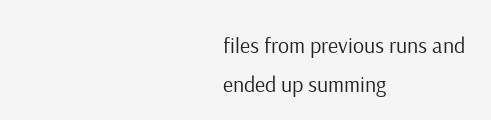files from previous runs and ended up summing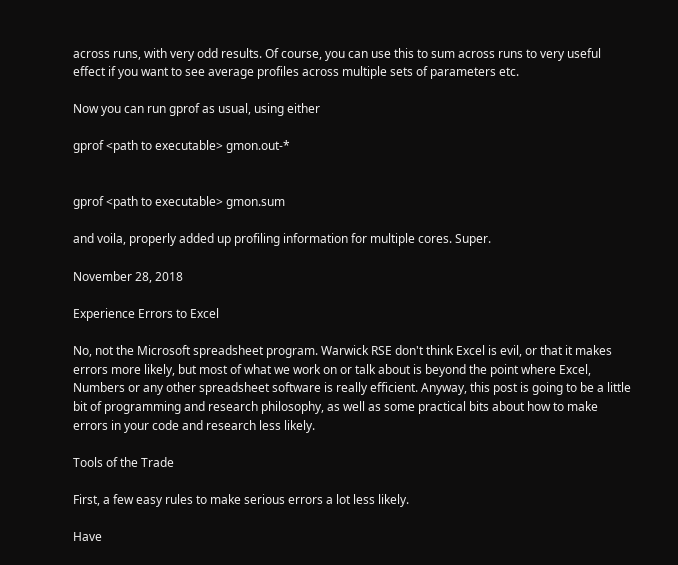across runs, with very odd results. Of course, you can use this to sum across runs to very useful effect if you want to see average profiles across multiple sets of parameters etc.

Now you can run gprof as usual, using either

gprof <path to executable> gmon.out-*


gprof <path to executable> gmon.sum

and voila, properly added up profiling information for multiple cores. Super.

November 28, 2018

Experience Errors to Excel

No, not the Microsoft spreadsheet program. Warwick RSE don't think Excel is evil, or that it makes errors more likely, but most of what we work on or talk about is beyond the point where Excel, Numbers or any other spreadsheet software is really efficient. Anyway, this post is going to be a little bit of programming and research philosophy, as well as some practical bits about how to make errors in your code and research less likely.

Tools of the Trade

First, a few easy rules to make serious errors a lot less likely.

Have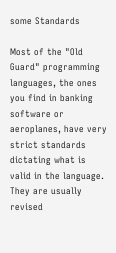some Standards

Most of the "Old Guard" programming languages, the ones you find in banking software or aeroplanes, have very strict standards dictating what is valid in the language. They are usually revised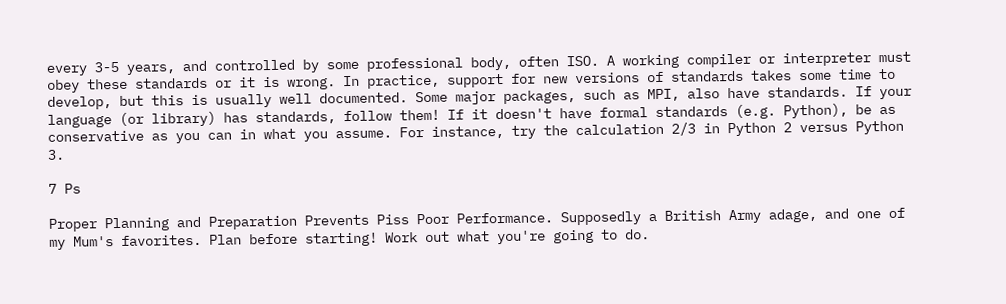every 3-5 years, and controlled by some professional body, often ISO. A working compiler or interpreter must obey these standards or it is wrong. In practice, support for new versions of standards takes some time to develop, but this is usually well documented. Some major packages, such as MPI, also have standards. If your language (or library) has standards, follow them! If it doesn't have formal standards (e.g. Python), be as conservative as you can in what you assume. For instance, try the calculation 2/3 in Python 2 versus Python 3.

7 Ps

Proper Planning and Preparation Prevents Piss Poor Performance. Supposedly a British Army adage, and one of my Mum's favorites. Plan before starting! Work out what you're going to do.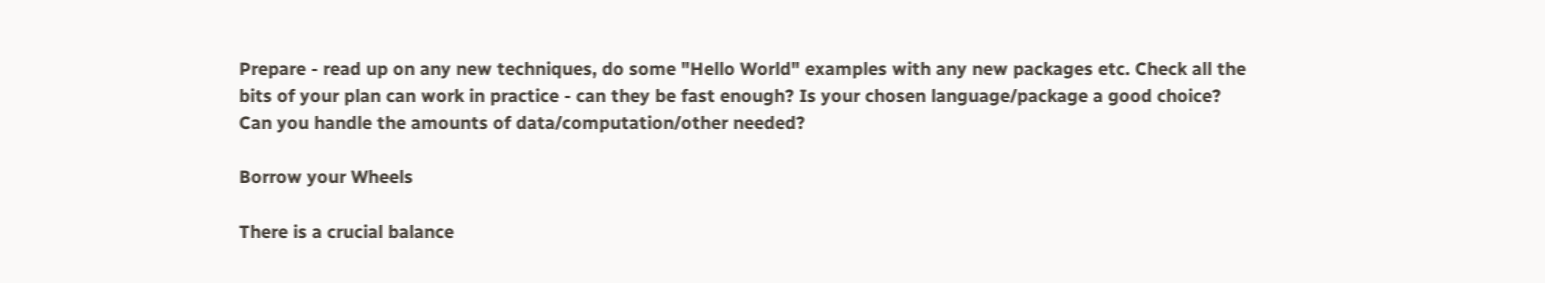Prepare - read up on any new techniques, do some "Hello World" examples with any new packages etc. Check all the bits of your plan can work in practice - can they be fast enough? Is your chosen language/package a good choice? Can you handle the amounts of data/computation/other needed?

Borrow your Wheels

There is a crucial balance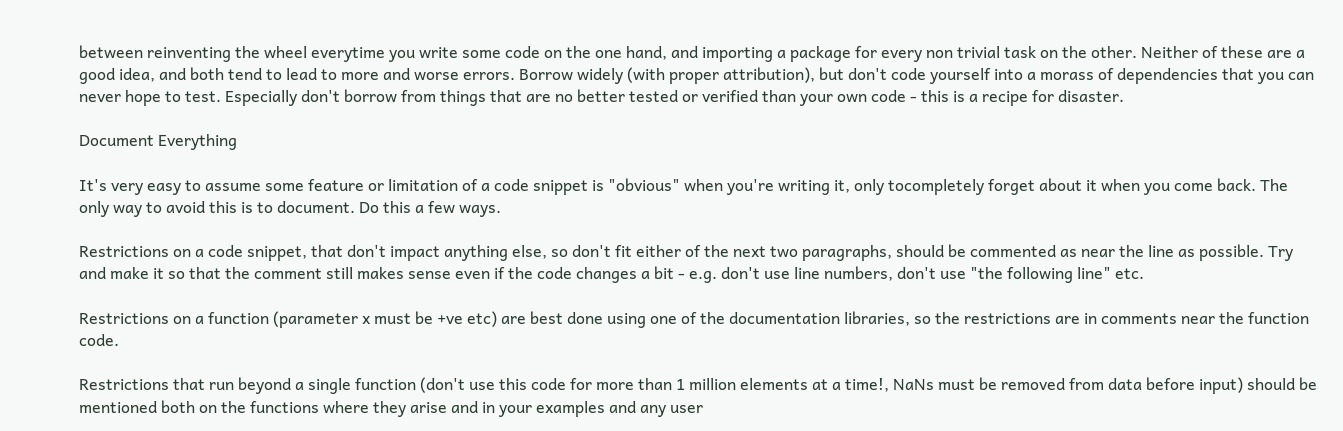between reinventing the wheel everytime you write some code on the one hand, and importing a package for every non trivial task on the other. Neither of these are a good idea, and both tend to lead to more and worse errors. Borrow widely (with proper attribution), but don't code yourself into a morass of dependencies that you can never hope to test. Especially don't borrow from things that are no better tested or verified than your own code - this is a recipe for disaster.

Document Everything

It's very easy to assume some feature or limitation of a code snippet is "obvious" when you're writing it, only tocompletely forget about it when you come back. The only way to avoid this is to document. Do this a few ways.

Restrictions on a code snippet, that don't impact anything else, so don't fit either of the next two paragraphs, should be commented as near the line as possible. Try and make it so that the comment still makes sense even if the code changes a bit - e.g. don't use line numbers, don't use "the following line" etc.

Restrictions on a function (parameter x must be +ve etc) are best done using one of the documentation libraries, so the restrictions are in comments near the function code.

Restrictions that run beyond a single function (don't use this code for more than 1 million elements at a time!, NaNs must be removed from data before input) should be mentioned both on the functions where they arise and in your examples and any user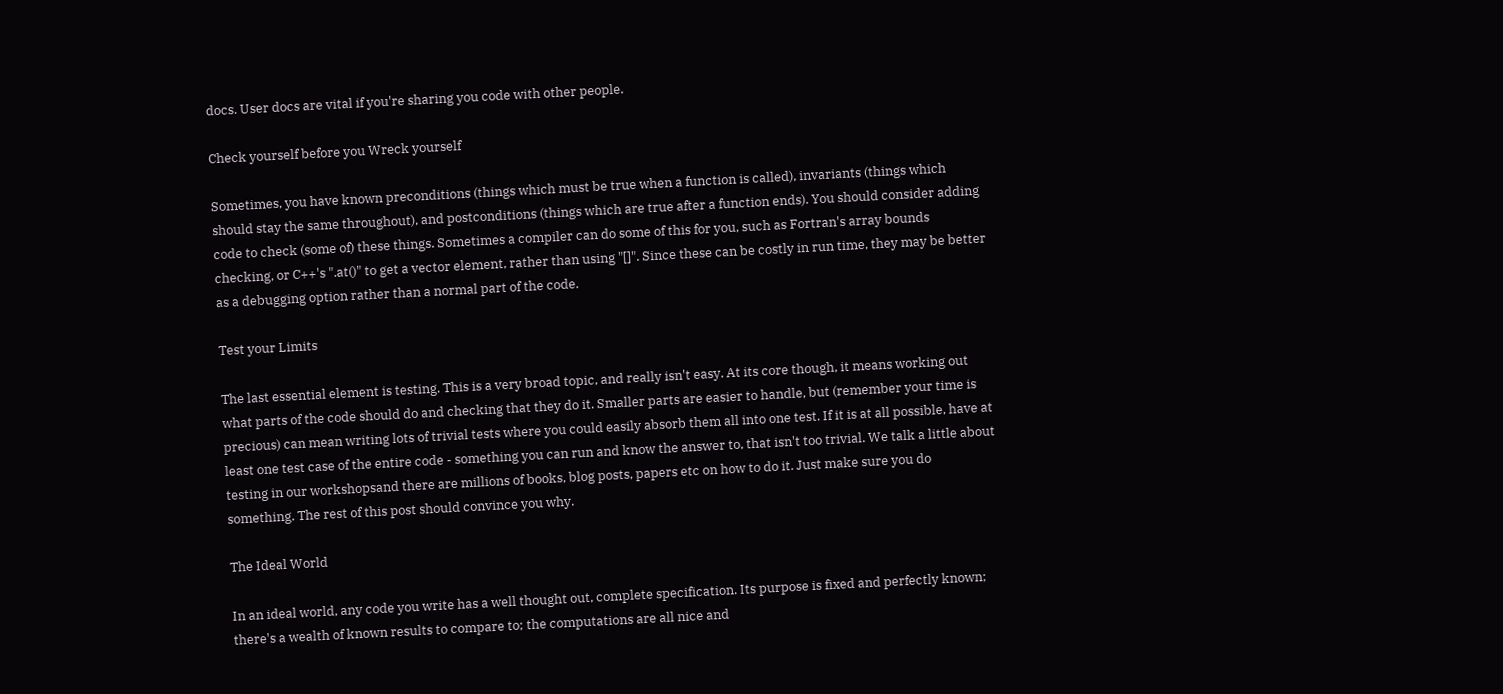docs. User docs are vital if you're sharing you code with other people.

Check yourself before you Wreck yourself

Sometimes, you have known preconditions (things which must be true when a function is called), invariants (things which should stay the same throughout), and postconditions (things which are true after a function ends). You should consider adding code to check (some of) these things. Sometimes a compiler can do some of this for you, such as Fortran's array bounds checking, or C++'s ".at()" to get a vector element, rather than using "[]". Since these can be costly in run time, they may be better as a debugging option rather than a normal part of the code.

Test your Limits

The last essential element is testing. This is a very broad topic, and really isn't easy. At its core though, it means working out what parts of the code should do and checking that they do it. Smaller parts are easier to handle, but (remember your time is precious) can mean writing lots of trivial tests where you could easily absorb them all into one test. If it is at all possible, have at least one test case of the entire code - something you can run and know the answer to, that isn't too trivial. We talk a little about testing in our workshopsand there are millions of books, blog posts, papers etc on how to do it. Just make sure you do something. The rest of this post should convince you why.

The Ideal World

In an ideal world, any code you write has a well thought out, complete specification. Its purpose is fixed and perfectly known; there's a wealth of known results to compare to; the computations are all nice and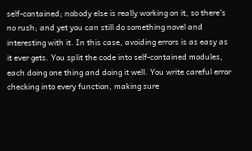self-contained; nobody else is really working on it, so there's no rush; and yet you can still do something novel and interesting with it. In this case, avoiding errors is as easy as it ever gets. You split the code into self-contained modules, each doing one thing and doing it well. You write careful error checking into every function, making sure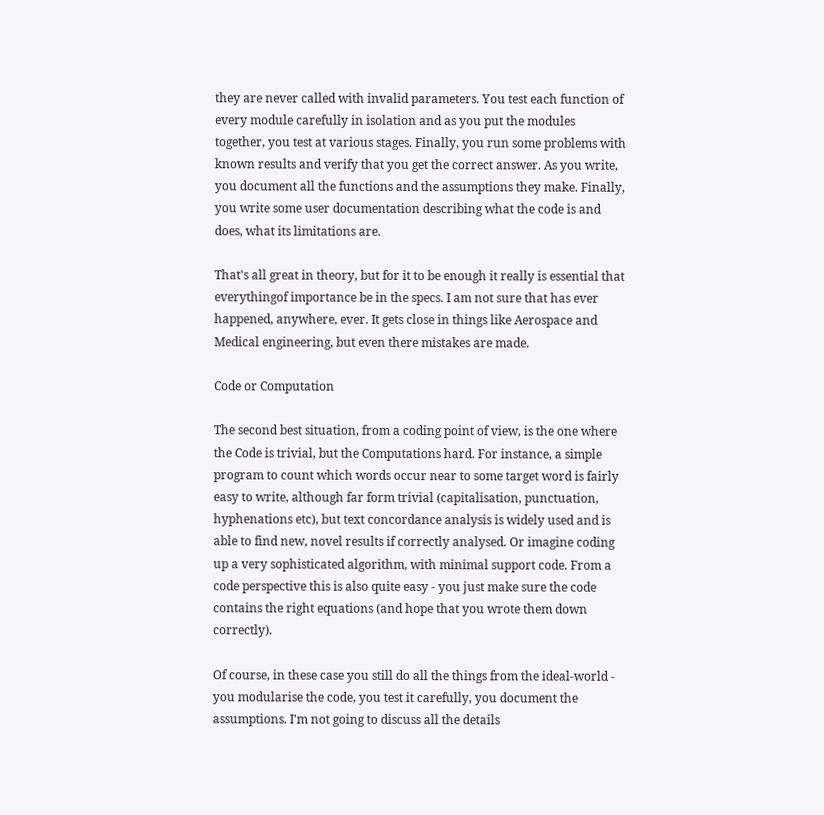they are never called with invalid parameters. You test each function of every module carefully in isolation and as you put the modules together, you test at various stages. Finally, you run some problems with known results and verify that you get the correct answer. As you write, you document all the functions and the assumptions they make. Finally, you write some user documentation describing what the code is and does, what its limitations are.

That's all great in theory, but for it to be enough it really is essential that everythingof importance be in the specs. I am not sure that has ever happened, anywhere, ever. It gets close in things like Aerospace and Medical engineering, but even there mistakes are made.

Code or Computation

The second best situation, from a coding point of view, is the one where the Code is trivial, but the Computations hard. For instance, a simple program to count which words occur near to some target word is fairly easy to write, although far form trivial (capitalisation, punctuation, hyphenations etc), but text concordance analysis is widely used and is able to find new, novel results if correctly analysed. Or imagine coding up a very sophisticated algorithm, with minimal support code. From a code perspective this is also quite easy - you just make sure the code contains the right equations (and hope that you wrote them down correctly).

Of course, in these case you still do all the things from the ideal-world - you modularise the code, you test it carefully, you document the assumptions. I'm not going to discuss all the details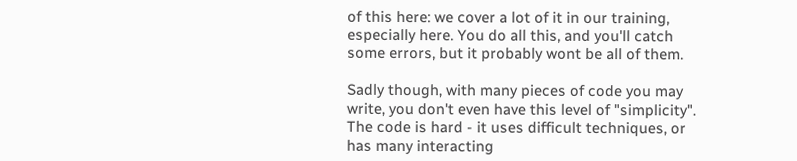of this here: we cover a lot of it in our training, especially here. You do all this, and you'll catch some errors, but it probably wont be all of them.

Sadly though, with many pieces of code you may write, you don't even have this level of "simplicity". The code is hard - it uses difficult techniques, or has many interacting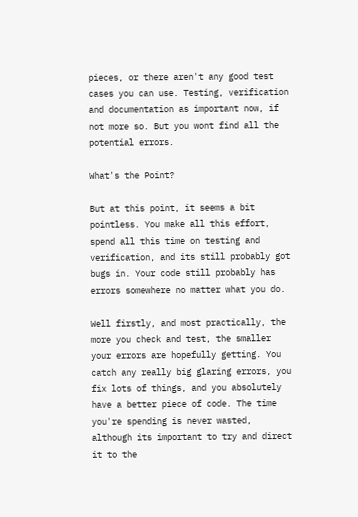pieces, or there aren't any good test cases you can use. Testing, verification and documentation as important now, if not more so. But you wont find all the potential errors.

What's the Point?

But at this point, it seems a bit pointless. You make all this effort, spend all this time on testing and verification, and its still probably got bugs in. Your code still probably has errors somewhere no matter what you do.

Well firstly, and most practically, the more you check and test, the smaller your errors are hopefully getting. You catch any really big glaring errors, you fix lots of things, and you absolutely have a better piece of code. The time you're spending is never wasted, although its important to try and direct it to the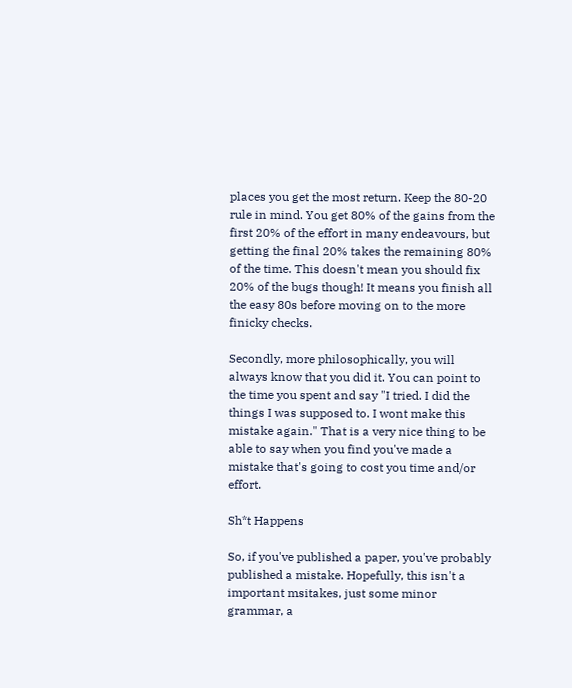places you get the most return. Keep the 80-20 rule in mind. You get 80% of the gains from the first 20% of the effort in many endeavours, but getting the final 20% takes the remaining 80% of the time. This doesn't mean you should fix 20% of the bugs though! It means you finish all the easy 80s before moving on to the more finicky checks.

Secondly, more philosophically, you will always know that you did it. You can point to the time you spent and say "I tried. I did the things I was supposed to. I wont make this mistake again." That is a very nice thing to be able to say when you find you've made a mistake that's going to cost you time and/or effort.

Sh*t Happens

So, if you've published a paper, you've probably published a mistake. Hopefully, this isn't a important msitakes, just some minor grammar, a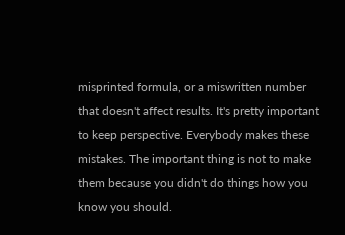misprinted formula, or a miswritten number that doesn't affect results. It's pretty important to keep perspective. Everybody makes these mistakes. The important thing is not to make them because you didn't do things how you know you should.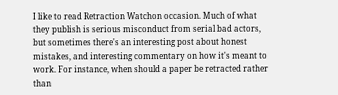I like to read Retraction Watchon occasion. Much of what they publish is serious misconduct from serial bad actors, but sometimes there's an interesting post about honest mistakes, and interesting commentary on how it's meant to work. For instance, when should a paper be retracted rather than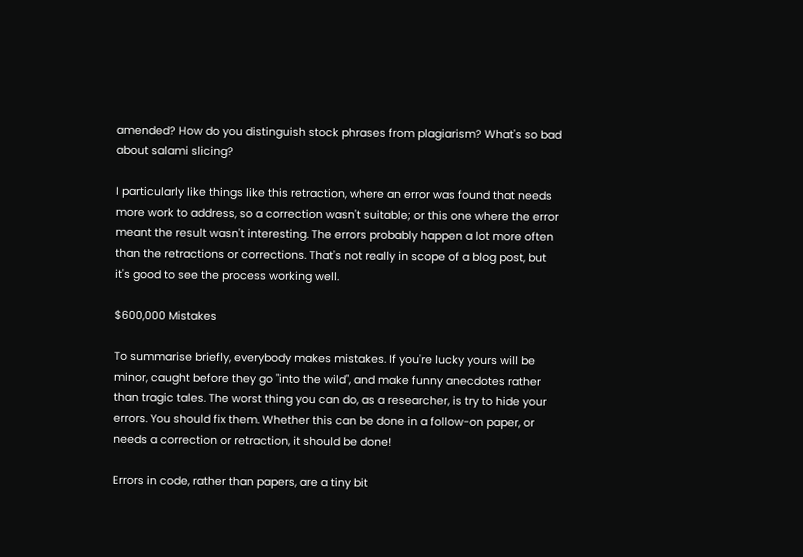amended? How do you distinguish stock phrases from plagiarism? What's so bad about salami slicing?

I particularly like things like this retraction, where an error was found that needs more work to address, so a correction wasn't suitable; or this one where the error meant the result wasn't interesting. The errors probably happen a lot more often than the retractions or corrections. That's not really in scope of a blog post, but it's good to see the process working well.

$600,000 Mistakes

To summarise briefly, everybody makes mistakes. If you're lucky yours will be minor, caught before they go "into the wild", and make funny anecdotes rather than tragic tales. The worst thing you can do, as a researcher, is try to hide your errors. You should fix them. Whether this can be done in a follow-on paper, or needs a correction or retraction, it should be done!

Errors in code, rather than papers, are a tiny bit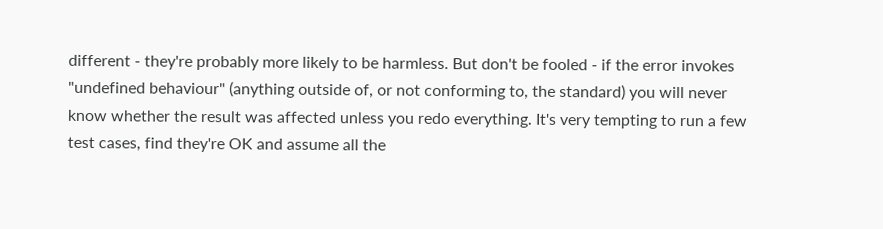different - they're probably more likely to be harmless. But don't be fooled - if the error invokes "undefined behaviour" (anything outside of, or not conforming to, the standard) you will never know whether the result was affected unless you redo everything. It's very tempting to run a few test cases, find they're OK and assume all the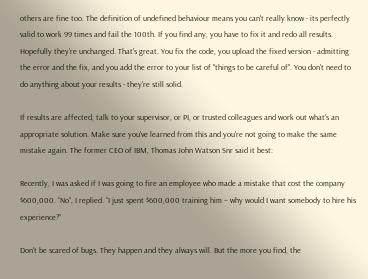others are fine too. The definition of undefined behaviour means you can't really know - its perfectly valid to work 99 times and fail the 100th. If you find any, you have to fix it and redo all results. Hopefully they're unchanged. That's great. You fix the code, you upload the fixed version - admitting the error and the fix, and you add the error to your list of "things to be careful of". You don't need to do anything about your results - they're still solid.

If results are affected, talk to your supervisor, or PI, or trusted colleagues and work out what's an appropriate solution. Make sure you've learned from this and you're not going to make the same mistake again. The former CEO of IBM, Thomas John Watson Snr said it best:

Recently, I was asked if I was going to fire an employee who made a mistake that cost the company $600,000. “No”, I replied. “I just spent $600,000 training him – why would I want somebody to hire his experience?”

Don't be scared of bugs. They happen and they always will. But the more you find, the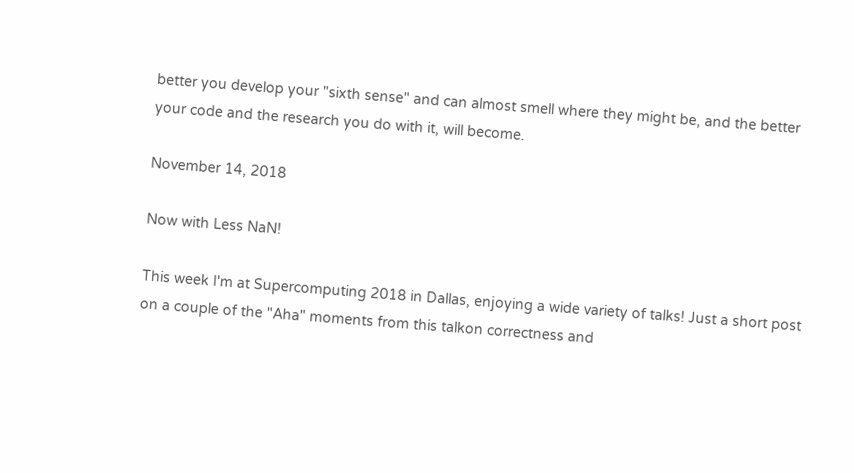better you develop your "sixth sense" and can almost smell where they might be, and the better your code and the research you do with it, will become.

November 14, 2018

Now with Less NaN!

This week I'm at Supercomputing 2018 in Dallas, enjoying a wide variety of talks! Just a short post on a couple of the "Aha" moments from this talkon correctness and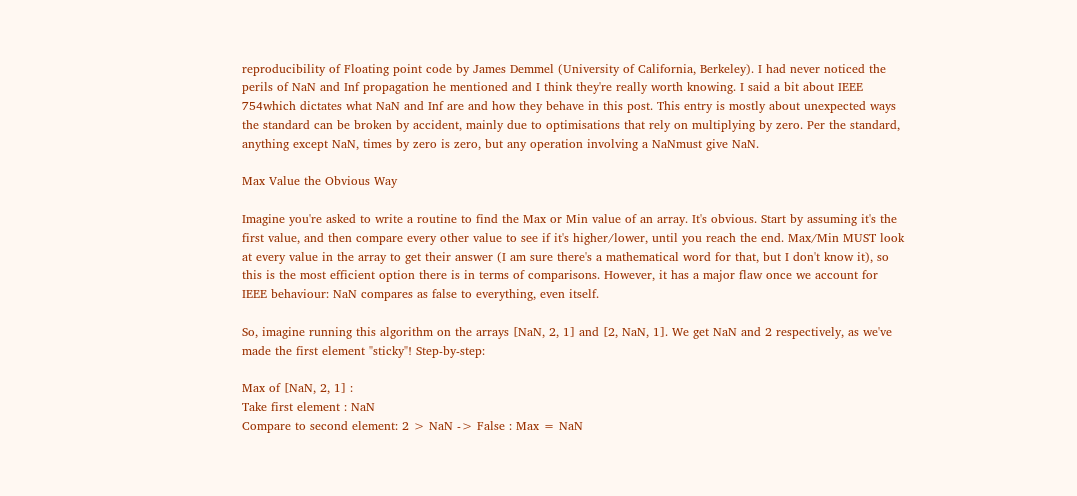reproducibility of Floating point code by James Demmel (University of California, Berkeley). I had never noticed the perils of NaN and Inf propagation he mentioned and I think they're really worth knowing. I said a bit about IEEE 754which dictates what NaN and Inf are and how they behave in this post. This entry is mostly about unexpected ways the standard can be broken by accident, mainly due to optimisations that rely on multiplying by zero. Per the standard, anything except NaN, times by zero is zero, but any operation involving a NaNmust give NaN.

Max Value the Obvious Way

Imagine you're asked to write a routine to find the Max or Min value of an array. It's obvious. Start by assuming it's the first value, and then compare every other value to see if it's higher/lower, until you reach the end. Max/Min MUST look at every value in the array to get their answer (I am sure there's a mathematical word for that, but I don't know it), so this is the most efficient option there is in terms of comparisons. However, it has a major flaw once we account for IEEE behaviour: NaN compares as false to everything, even itself.

So, imagine running this algorithm on the arrays [NaN, 2, 1] and [2, NaN, 1]. We get NaN and 2 respectively, as we've made the first element "sticky"! Step-by-step:

Max of [NaN, 2, 1] :
Take first element : NaN
Compare to second element: 2 > NaN -> False : Max = NaN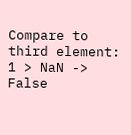Compare to third element: 1 > NaN -> False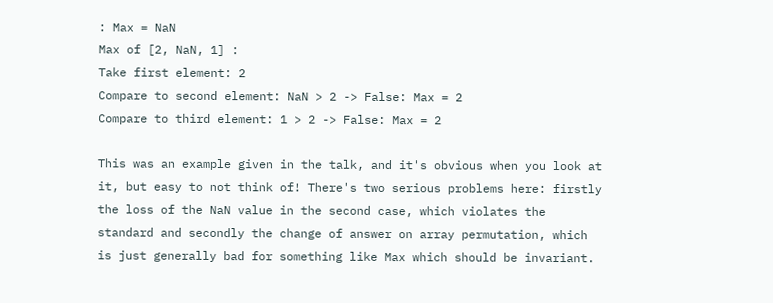: Max = NaN
Max of [2, NaN, 1] :
Take first element: 2
Compare to second element: NaN > 2 -> False: Max = 2
Compare to third element: 1 > 2 -> False: Max = 2

This was an example given in the talk, and it's obvious when you look at it, but easy to not think of! There's two serious problems here: firstly the loss of the NaN value in the second case, which violates the standard and secondly the change of answer on array permutation, which is just generally bad for something like Max which should be invariant.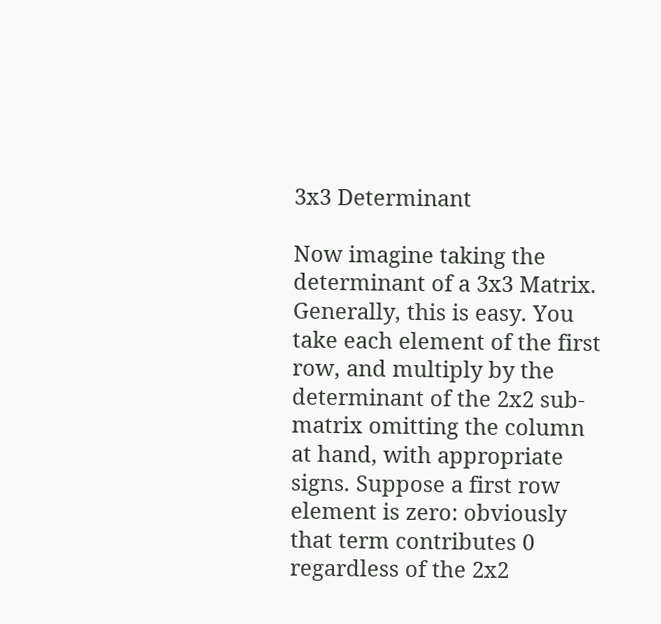3x3 Determinant

Now imagine taking the determinant of a 3x3 Matrix. Generally, this is easy. You take each element of the first row, and multiply by the determinant of the 2x2 sub-matrix omitting the column at hand, with appropriate signs. Suppose a first row element is zero: obviously that term contributes 0 regardless of the 2x2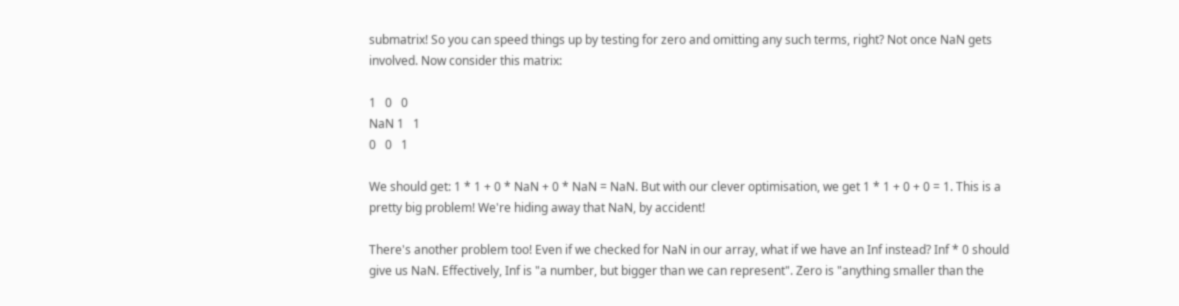submatrix! So you can speed things up by testing for zero and omitting any such terms, right? Not once NaN gets involved. Now consider this matrix:

1   0   0
NaN 1   1
0   0   1

We should get: 1 * 1 + 0 * NaN + 0 * NaN = NaN. But with our clever optimisation, we get 1 * 1 + 0 + 0 = 1. This is a pretty big problem! We're hiding away that NaN, by accident!

There's another problem too! Even if we checked for NaN in our array, what if we have an Inf instead? Inf * 0 should give us NaN. Effectively, Inf is "a number, but bigger than we can represent". Zero is "anything smaller than the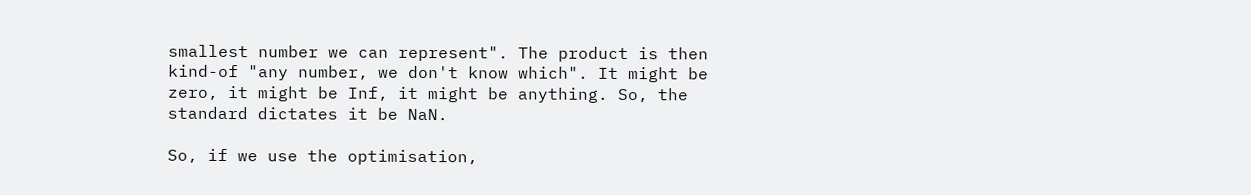smallest number we can represent". The product is then kind-of "any number, we don't know which". It might be zero, it might be Inf, it might be anything. So, the standard dictates it be NaN.

So, if we use the optimisation,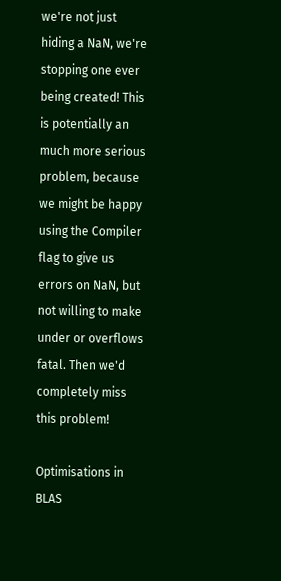we're not just hiding a NaN, we're stopping one ever being created! This is potentially an much more serious problem, because we might be happy using the Compiler flag to give us errors on NaN, but not willing to make under or overflows fatal. Then we'd completely miss this problem!

Optimisations in BLAS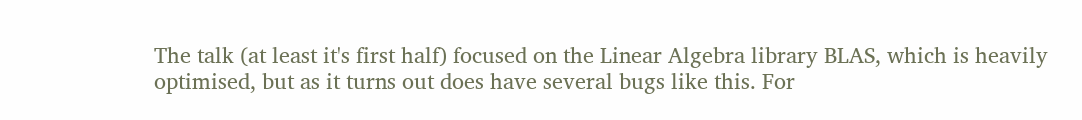The talk (at least it's first half) focused on the Linear Algebra library BLAS, which is heavily optimised, but as it turns out does have several bugs like this. For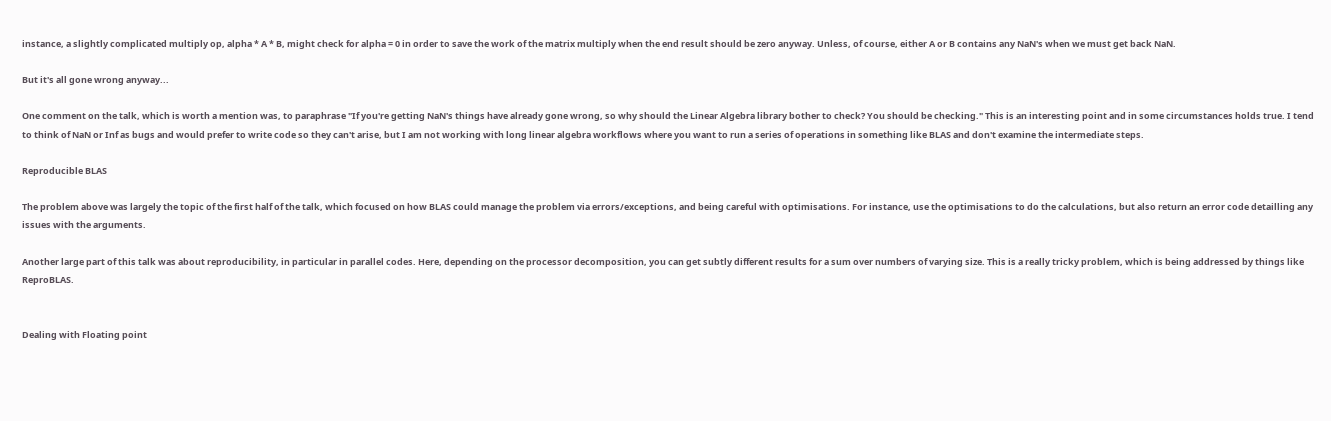instance, a slightly complicated multiply op, alpha * A * B, might check for alpha = 0 in order to save the work of the matrix multiply when the end result should be zero anyway. Unless, of course, either A or B contains any NaN's when we must get back NaN.

But it's all gone wrong anyway...

One comment on the talk, which is worth a mention was, to paraphrase "If you're getting NaN's things have already gone wrong, so why should the Linear Algebra library bother to check? You should be checking." This is an interesting point and in some circumstances holds true. I tend to think of NaN or Inf as bugs and would prefer to write code so they can't arise, but I am not working with long linear algebra workflows where you want to run a series of operations in something like BLAS and don't examine the intermediate steps.

Reproducible BLAS

The problem above was largely the topic of the first half of the talk, which focused on how BLAS could manage the problem via errors/exceptions, and being careful with optimisations. For instance, use the optimisations to do the calculations, but also return an error code detailling any issues with the arguments.

Another large part of this talk was about reproducibility, in particular in parallel codes. Here, depending on the processor decomposition, you can get subtly different results for a sum over numbers of varying size. This is a really tricky problem, which is being addressed by things like ReproBLAS.


Dealing with Floating point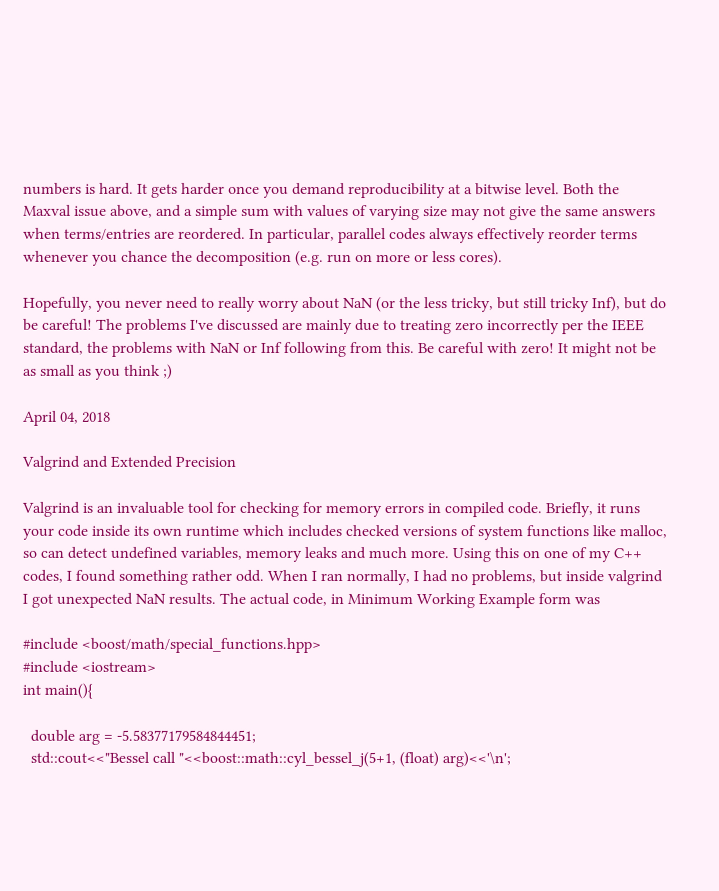numbers is hard. It gets harder once you demand reproducibility at a bitwise level. Both the Maxval issue above, and a simple sum with values of varying size may not give the same answers when terms/entries are reordered. In particular, parallel codes always effectively reorder terms whenever you chance the decomposition (e.g. run on more or less cores).

Hopefully, you never need to really worry about NaN (or the less tricky, but still tricky Inf), but do be careful! The problems I've discussed are mainly due to treating zero incorrectly per the IEEE standard, the problems with NaN or Inf following from this. Be careful with zero! It might not be as small as you think ;)

April 04, 2018

Valgrind and Extended Precision

Valgrind is an invaluable tool for checking for memory errors in compiled code. Briefly, it runs your code inside its own runtime which includes checked versions of system functions like malloc, so can detect undefined variables, memory leaks and much more. Using this on one of my C++ codes, I found something rather odd. When I ran normally, I had no problems, but inside valgrind I got unexpected NaN results. The actual code, in Minimum Working Example form was

#include <boost/math/special_functions.hpp>
#include <iostream>
int main(){

  double arg = -5.58377179584844451;
  std::cout<<"Bessel call "<<boost::math::cyl_bessel_j(5+1, (float) arg)<<'\n';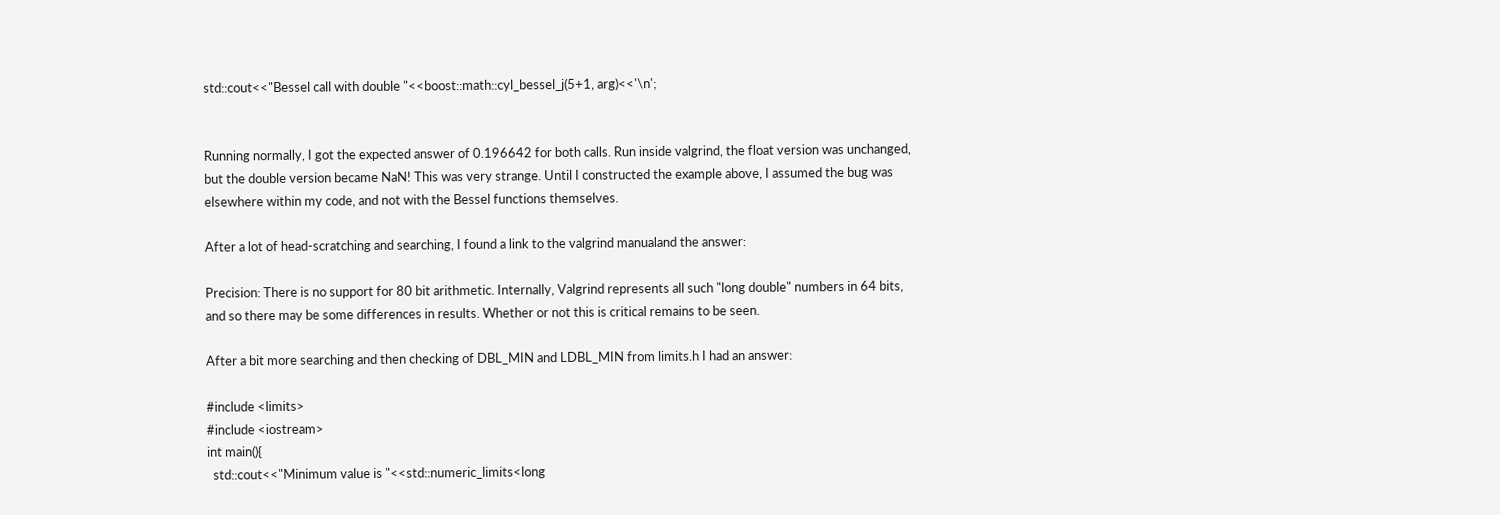std::cout<<"Bessel call with double "<<boost::math::cyl_bessel_j(5+1, arg)<<'\n';


Running normally, I got the expected answer of 0.196642 for both calls. Run inside valgrind, the float version was unchanged, but the double version became NaN! This was very strange. Until I constructed the example above, I assumed the bug was elsewhere within my code, and not with the Bessel functions themselves.

After a lot of head-scratching and searching, I found a link to the valgrind manualand the answer:

Precision: There is no support for 80 bit arithmetic. Internally, Valgrind represents all such "long double" numbers in 64 bits, and so there may be some differences in results. Whether or not this is critical remains to be seen.

After a bit more searching and then checking of DBL_MIN and LDBL_MIN from limits.h I had an answer:

#include <limits>
#include <iostream>
int main(){
  std::cout<<"Minimum value is "<<std::numeric_limits<long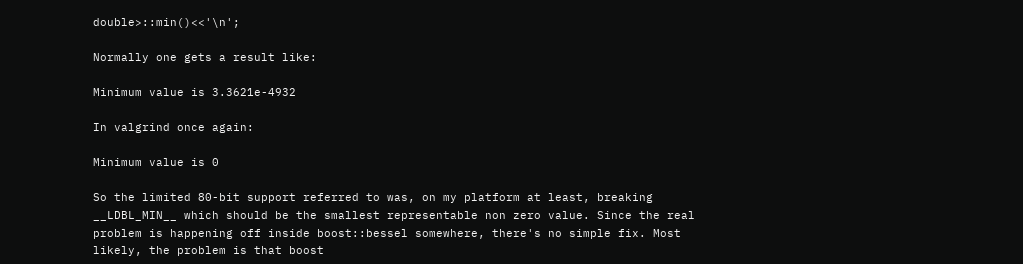double>::min()<<'\n';

Normally one gets a result like:

Minimum value is 3.3621e-4932

In valgrind once again:

Minimum value is 0

So the limited 80-bit support referred to was, on my platform at least, breaking __LDBL_MIN__ which should be the smallest representable non zero value. Since the real problem is happening off inside boost::bessel somewhere, there's no simple fix. Most likely, the problem is that boost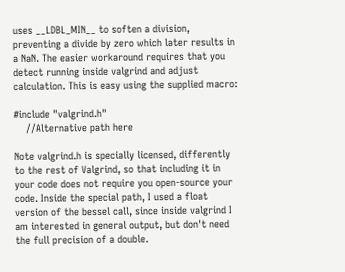uses __LDBL_MIN__ to soften a division, preventing a divide by zero which later results in a NaN. The easier workaround requires that you detect running inside valgrind and adjust calculation. This is easy using the supplied macro:

#include "valgrind.h"
    //Alternative path here

Note valgrind.h is specially licensed, differently to the rest of Valgrind, so that including it in your code does not require you open-source your code. Inside the special path, I used a float version of the bessel call, since inside valgrind I am interested in general output, but don't need the full precision of a double.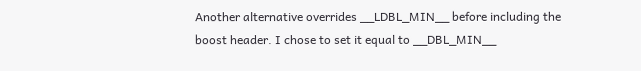Another alternative overrides __LDBL_MIN__ before including the boost header. I chose to set it equal to __DBL_MIN__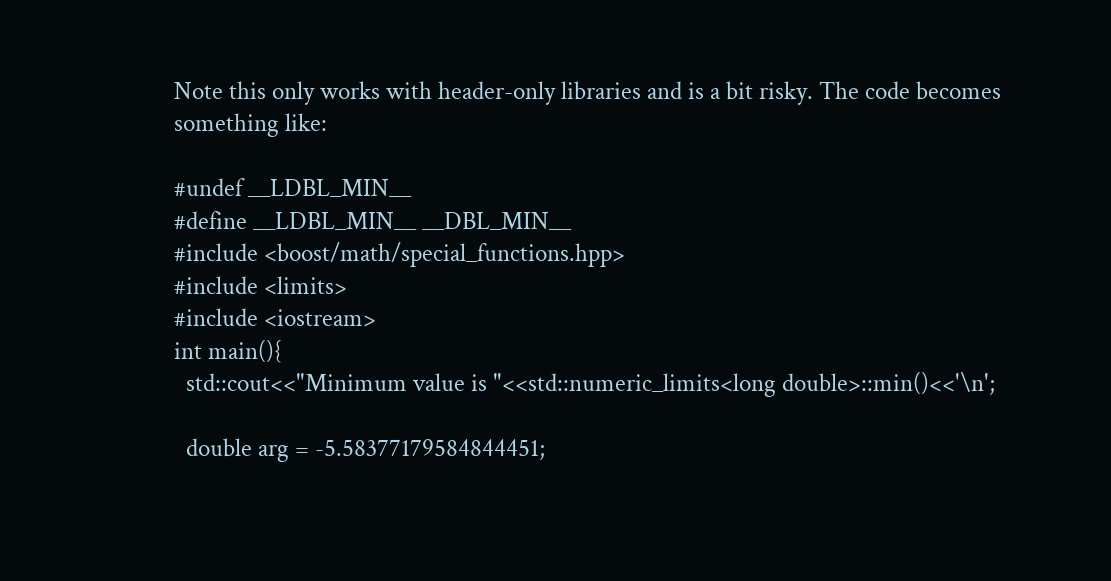Note this only works with header-only libraries and is a bit risky. The code becomes something like:

#undef __LDBL_MIN__
#define __LDBL_MIN__ __DBL_MIN__
#include <boost/math/special_functions.hpp>
#include <limits>
#include <iostream>
int main(){
  std::cout<<"Minimum value is "<<std::numeric_limits<long double>::min()<<'\n';

  double arg = -5.58377179584844451;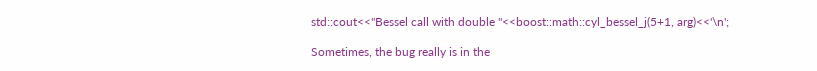std::cout<<"Bessel call with double "<<boost::math::cyl_bessel_j(5+1, arg)<<'\n';

Sometimes, the bug really is in the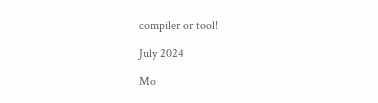compiler or tool!

July 2024

Mo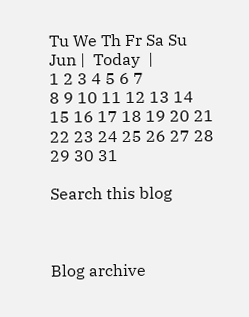Tu We Th Fr Sa Su
Jun |  Today  |
1 2 3 4 5 6 7
8 9 10 11 12 13 14
15 16 17 18 19 20 21
22 23 24 25 26 27 28
29 30 31

Search this blog



Blog archive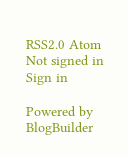RSS2.0 Atom
Not signed in
Sign in

Powered by BlogBuilder